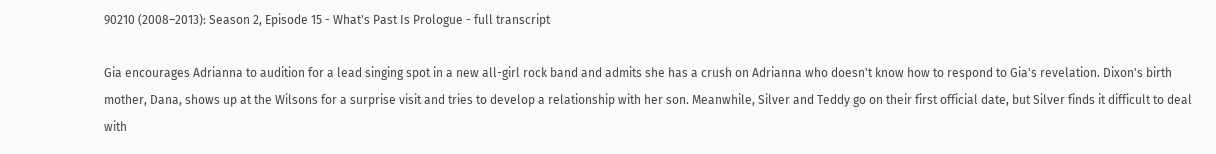90210 (2008–2013): Season 2, Episode 15 - What's Past Is Prologue - full transcript

Gia encourages Adrianna to audition for a lead singing spot in a new all-girl rock band and admits she has a crush on Adrianna who doesn't know how to respond to Gia's revelation. Dixon's birth mother, Dana, shows up at the Wilsons for a surprise visit and tries to develop a relationship with her son. Meanwhile, Silver and Teddy go on their first official date, but Silver finds it difficult to deal with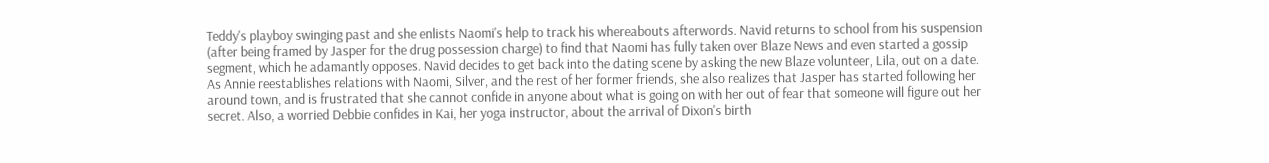Teddy's playboy swinging past and she enlists Naomi's help to track his whereabouts afterwords. Navid returns to school from his suspension (after being framed by Jasper for the drug possession charge) to find that Naomi has fully taken over Blaze News and even started a gossip segment, which he adamantly opposes. Navid decides to get back into the dating scene by asking the new Blaze volunteer, Lila, out on a date. As Annie reestablishes relations with Naomi, Silver, and the rest of her former friends, she also realizes that Jasper has started following her around town, and is frustrated that she cannot confide in anyone about what is going on with her out of fear that someone will figure out her secret. Also, a worried Debbie confides in Kai, her yoga instructor, about the arrival of Dixon's birth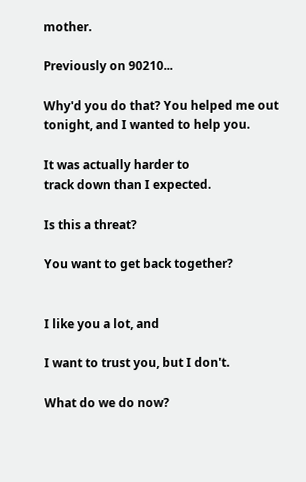mother.

Previously on 90210...

Why'd you do that? You helped me out
tonight, and I wanted to help you.

It was actually harder to
track down than I expected.

Is this a threat?

You want to get back together?


I like you a lot, and

I want to trust you, but I don't.

What do we do now?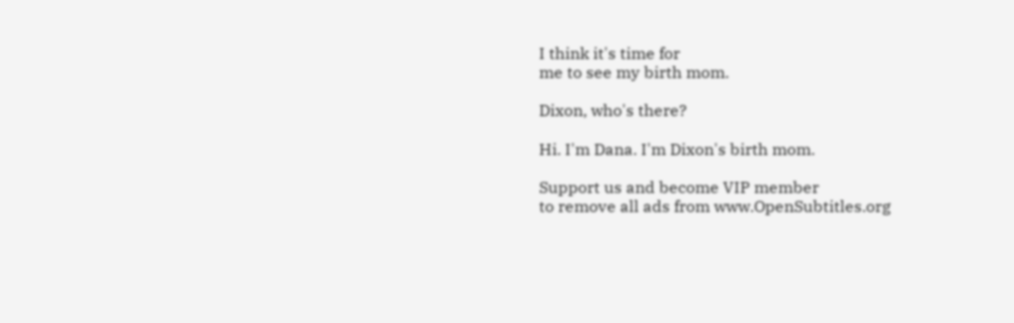I think it's time for
me to see my birth mom.

Dixon, who's there?

Hi. I'm Dana. I'm Dixon's birth mom.

Support us and become VIP member
to remove all ads from www.OpenSubtitles.org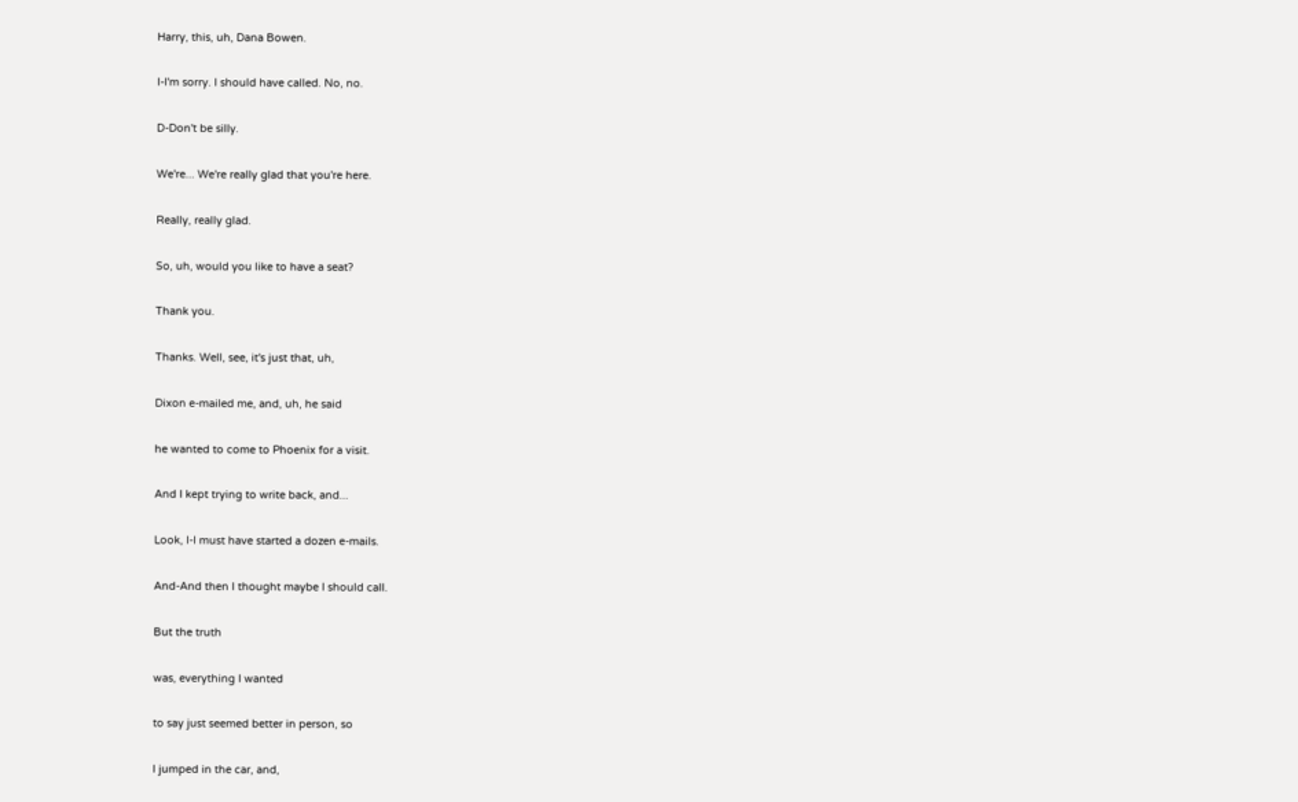Harry, this, uh, Dana Bowen.

I-I'm sorry. I should have called. No, no.

D-Don't be silly.

We're... We're really glad that you're here.

Really, really glad.

So, uh, would you like to have a seat?

Thank you.

Thanks. Well, see, it's just that, uh,

Dixon e-mailed me, and, uh, he said

he wanted to come to Phoenix for a visit.

And I kept trying to write back, and...

Look, I-I must have started a dozen e-mails.

And-And then I thought maybe I should call.

But the truth

was, everything I wanted

to say just seemed better in person, so

I jumped in the car, and,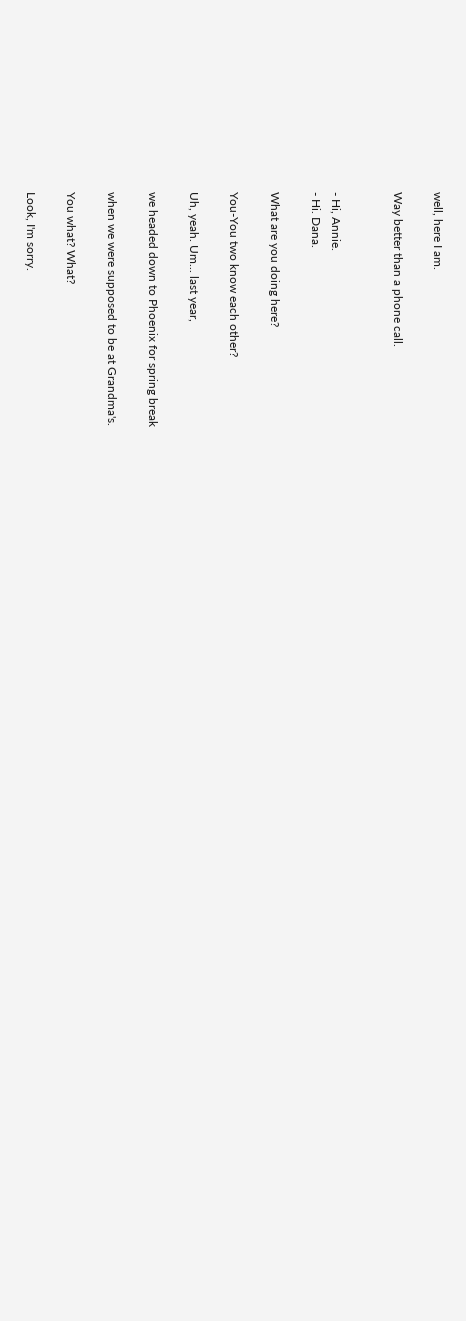well, here I am.

Way better than a phone call.


- Hi, Annie.
- Hi. Dana.

What are you doing here?

You-You two know each other?

Uh, yeah. Um... last year,

we headed down to Phoenix for spring break

when we were supposed to be at Grandma's.

You what? What?

Look, I'm sorry.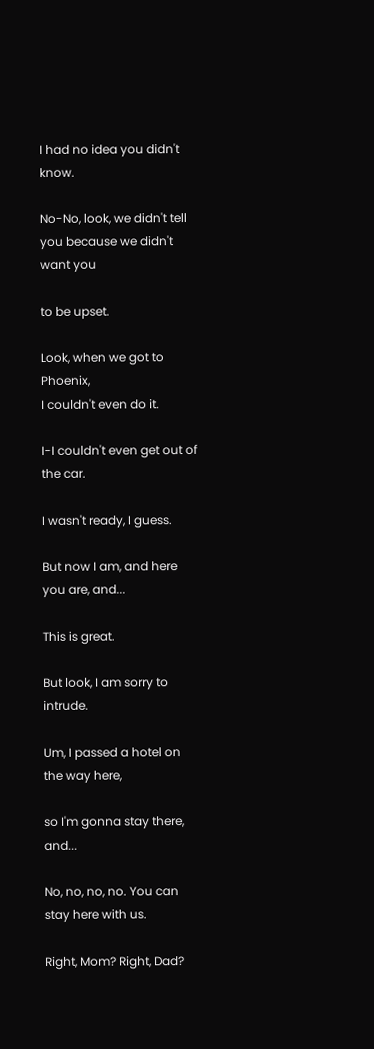I had no idea you didn't know.

No-No, look, we didn't tell
you because we didn't want you

to be upset.

Look, when we got to Phoenix,
I couldn't even do it.

I-I couldn't even get out of the car.

I wasn't ready, I guess.

But now I am, and here you are, and...

This is great.

But look, I am sorry to intrude.

Um, I passed a hotel on the way here,

so I'm gonna stay there, and...

No, no, no, no. You can stay here with us.

Right, Mom? Right, Dad?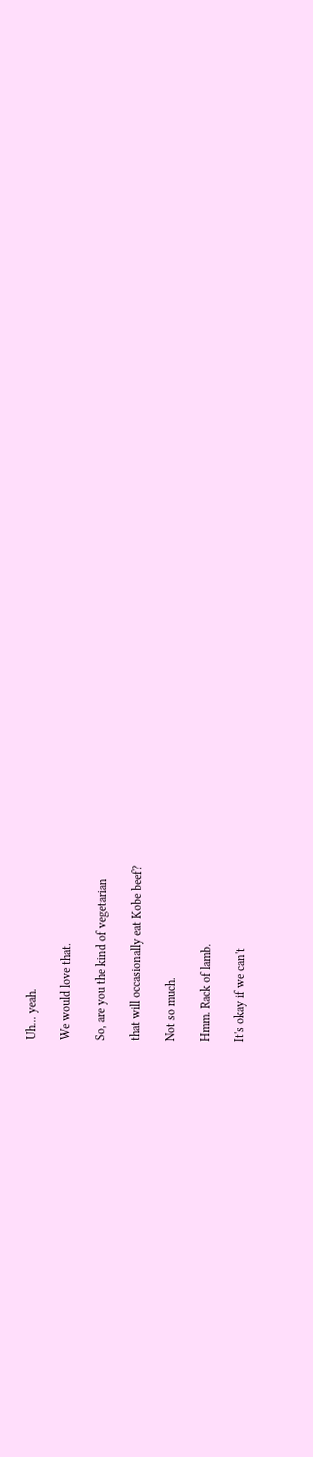Uh... yeah.

We would love that.

So, are you the kind of vegetarian

that will occasionally eat Kobe beef?

Not so much.

Hmm. Rack of lamb.

It's okay if we can't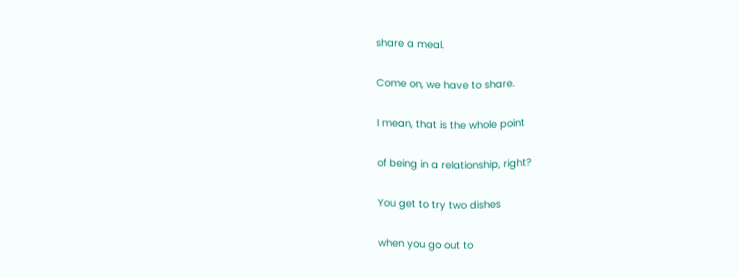share a meal.

Come on, we have to share.

I mean, that is the whole point

of being in a relationship, right?

You get to try two dishes

when you go out to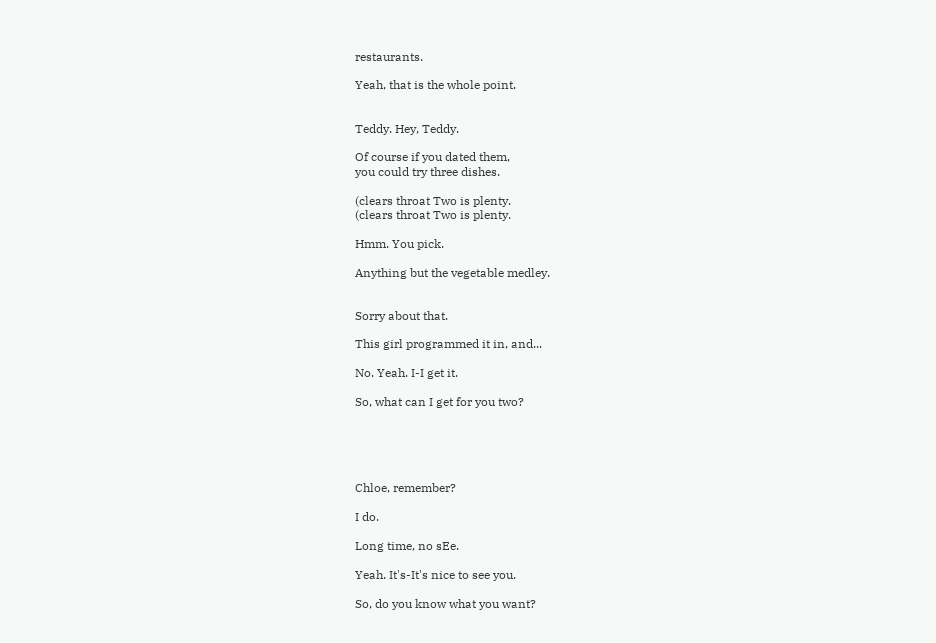restaurants.

Yeah, that is the whole point.


Teddy. Hey, Teddy.

Of course if you dated them,
you could try three dishes.

(clears throat Two is plenty.
(clears throat Two is plenty.

Hmm. You pick.

Anything but the vegetable medley.


Sorry about that.

This girl programmed it in, and...

No. Yeah. I-I get it.

So, what can I get for you two?





Chloe, remember?

I do.

Long time, no sEe.

Yeah. It's-It's nice to see you.

So, do you know what you want?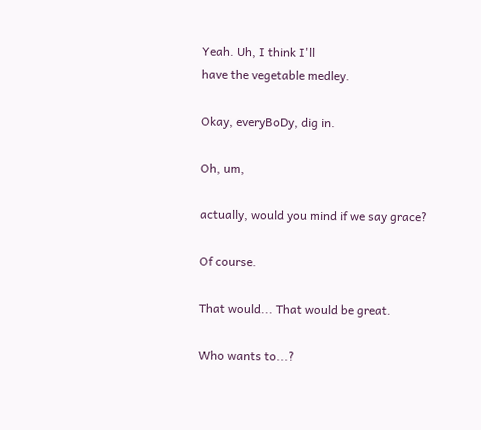Yeah. Uh, I think I'll
have the vegetable medley.

Okay, everyBoDy, dig in.

Oh, um,

actually, would you mind if we say grace?

Of course.

That would... That would be great.

Who wants to...?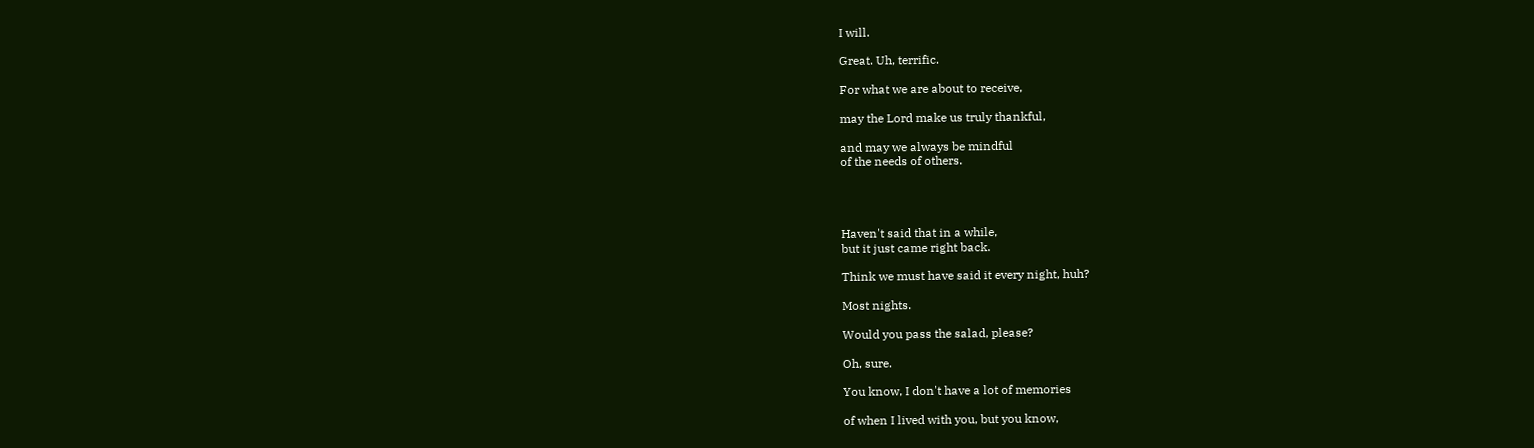I will.

Great. Uh, terrific.

For what we are about to receive,

may the Lord make us truly thankful,

and may we always be mindful
of the needs of others.




Haven't said that in a while,
but it just came right back.

Think we must have said it every night, huh?

Most nights.

Would you pass the salad, please?

Oh, sure.

You know, I don't have a lot of memories

of when I lived with you, but you know,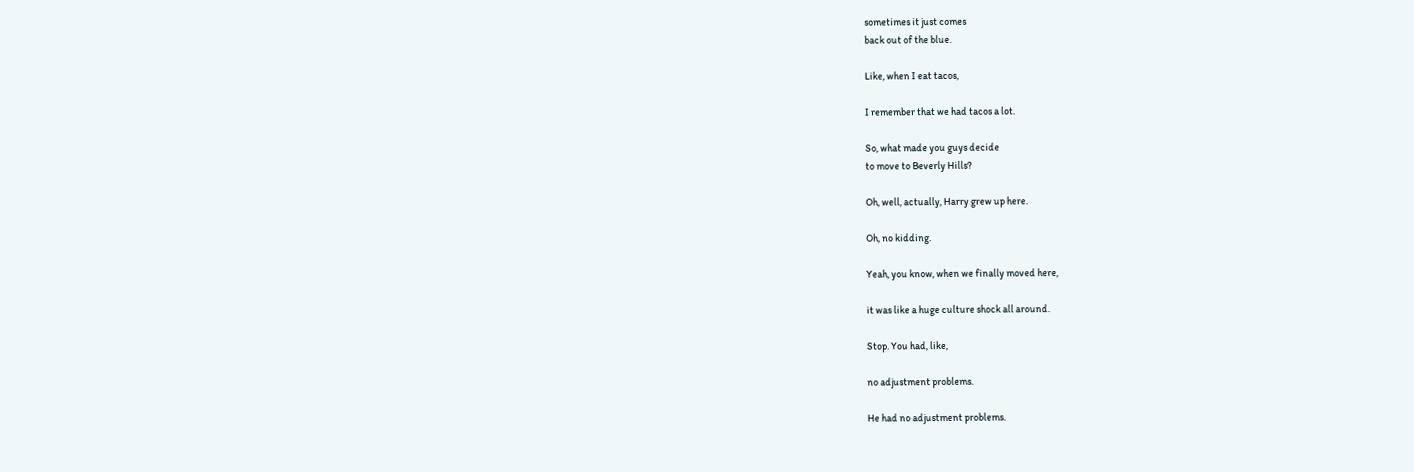sometimes it just comes
back out of the blue.

Like, when I eat tacos,

I remember that we had tacos a lot.

So, what made you guys decide
to move to Beverly Hills?

Oh, well, actually, Harry grew up here.

Oh, no kidding.

Yeah, you know, when we finally moved here,

it was like a huge culture shock all around.

Stop. You had, like,

no adjustment problems.

He had no adjustment problems.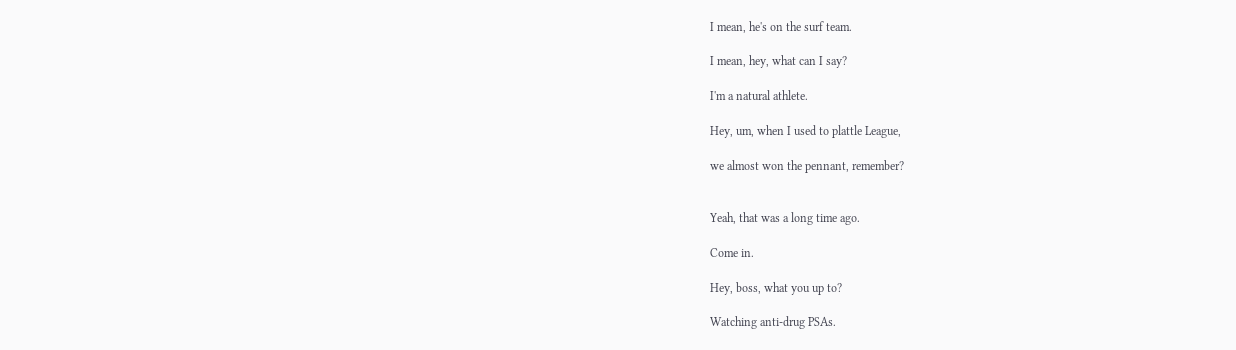I mean, he's on the surf team.

I mean, hey, what can I say?

I'm a natural athlete.

Hey, um, when I used to plattle League,

we almost won the pennant, remember?


Yeah, that was a long time ago.

Come in.

Hey, boss, what you up to?

Watching anti-drug PSAs.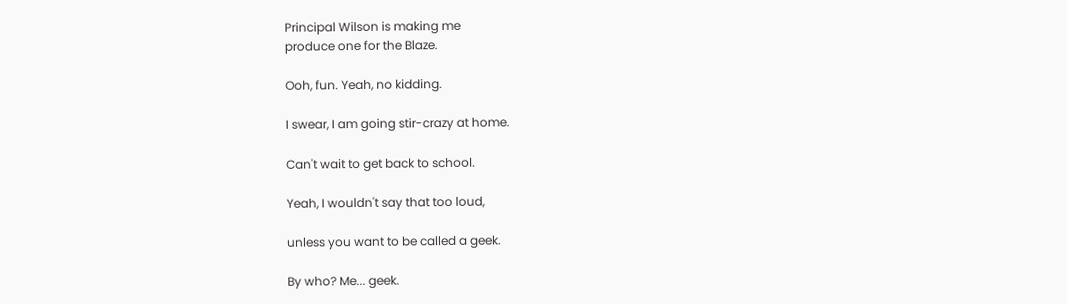Principal Wilson is making me
produce one for the Blaze.

Ooh, fun. Yeah, no kidding.

I swear, I am going stir-crazy at home.

Can't wait to get back to school.

Yeah, I wouldn't say that too loud,

unless you want to be called a geek.

By who? Me... geek.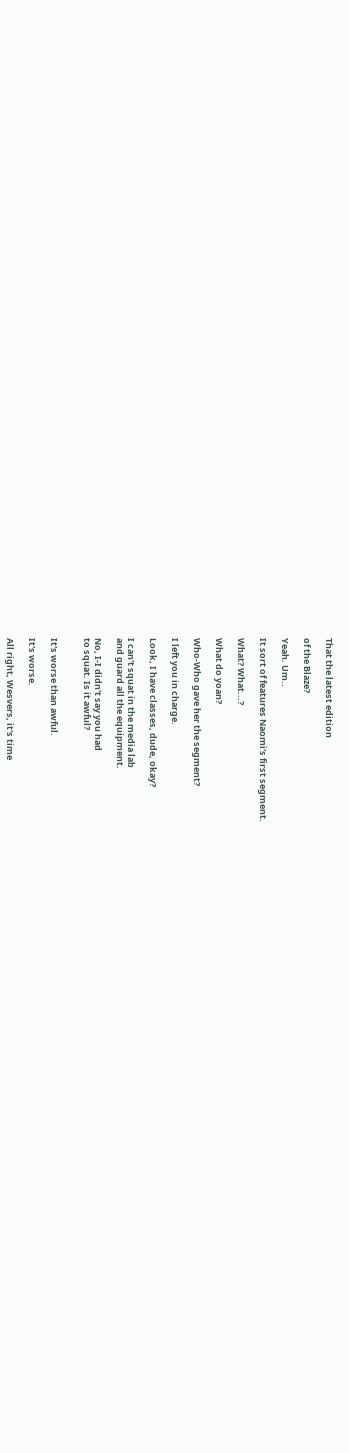That the latest edition

of the Blaze?

Yeah. Um..

It sort of features Naomi's first segment.

What? What...?

What do yoan?

Who-Who gave her the segment?

I left you in charge.

Look, I have classes, dude, okay?

I can't squat in the media lab
and guard all the equipment.

No, I-I didn't say you had
to squat. Is it awful?


It's worse than awful.

It's worse.

All right, Wesvers, it's time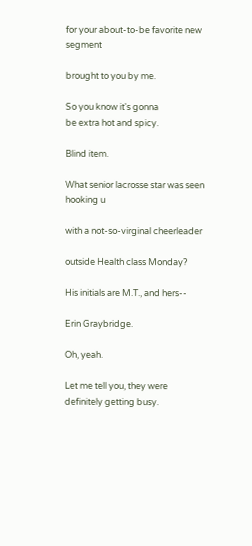for your about-to-be favorite new segment

brought to you by me.

So you know it's gonna
be extra hot and spicy.

Blind item.

What senior lacrosse star was seen hooking u

with a not-so-virginal cheerleader

outside Health class Monday?

His initials are M.T., and hers--

Erin Graybridge.

Oh, yeah.

Let me tell you, they were
definitely getting busy.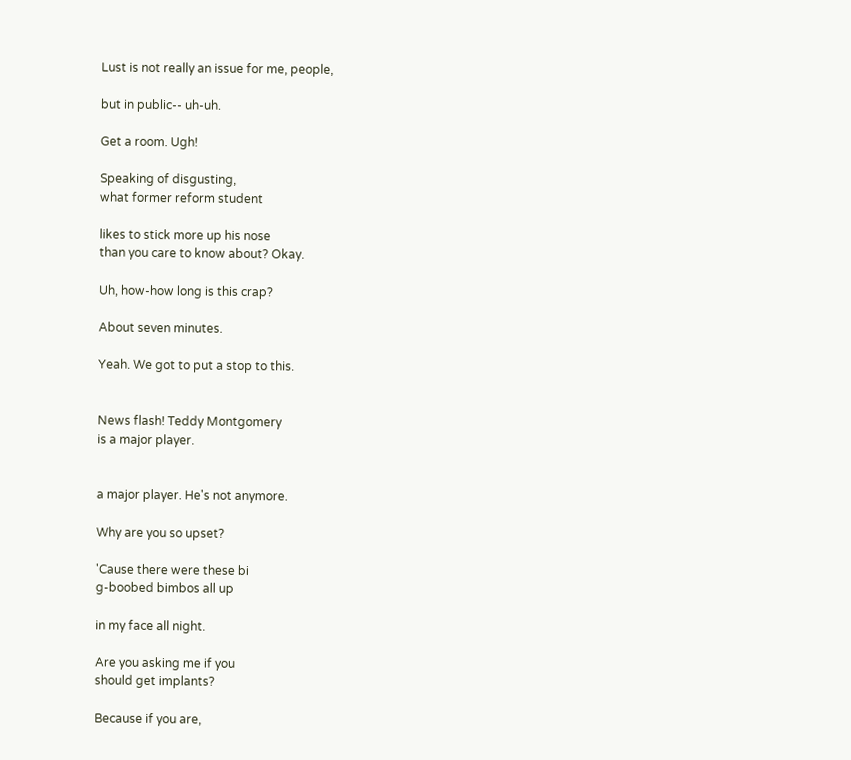Lust is not really an issue for me, people,

but in public-- uh-uh.

Get a room. Ugh!

Speaking of disgusting,
what former reform student

likes to stick more up his nose
than you care to know about? Okay.

Uh, how-how long is this crap?

About seven minutes.

Yeah. We got to put a stop to this.


News flash! Teddy Montgomery
is a major player.


a major player. He's not anymore.

Why are you so upset?

'Cause there were these bi
g-boobed bimbos all up

in my face all night.

Are you asking me if you
should get implants?

Because if you are,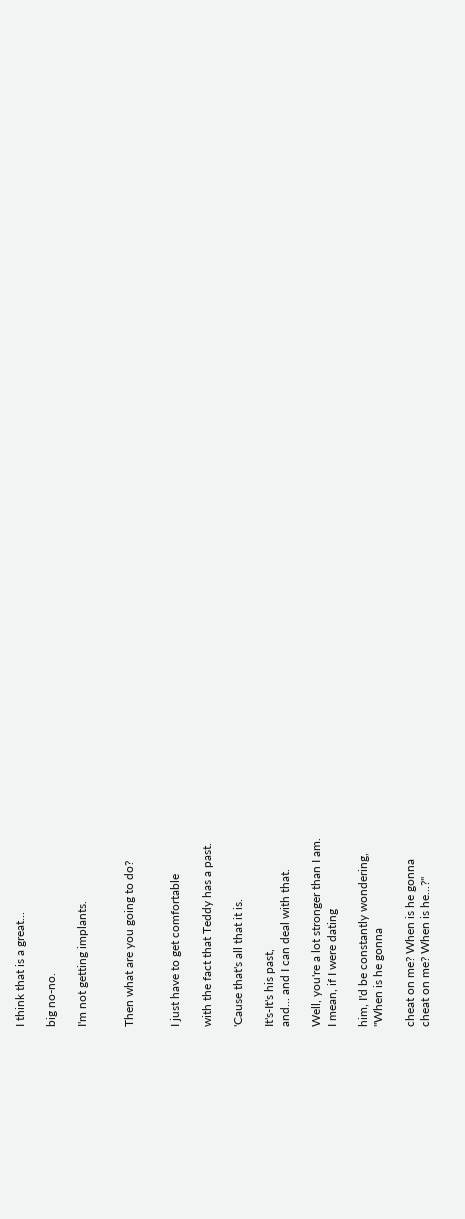I think that is a great...

big no-no.

I'm not getting implants.


Then what are you going to do?


I just have to get comfortable

with the fact that Teddy has a past.

'Cause that's all that it is.

It's-It's his past,
and... and I can deal with that.

Well, you're a lot stronger than I am.
I mean, if I were dating

him, I'd be constantly wondering,
"When is he gonna

cheat on me? When is he gonna
cheat on me? When is he...?"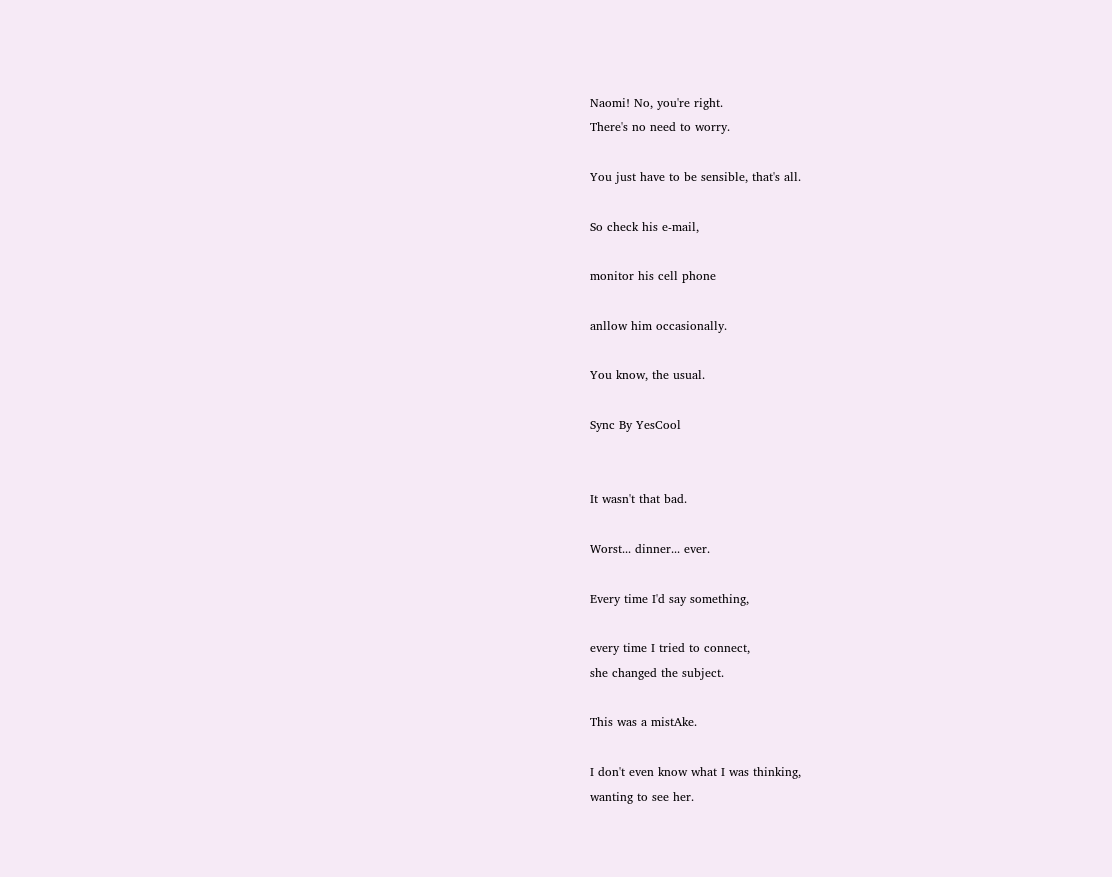Naomi! No, you're right.
There's no need to worry.

You just have to be sensible, that's all.

So check his e-mail,

monitor his cell phone

anllow him occasionally.

You know, the usual.

Sync By YesCool


It wasn't that bad.

Worst... dinner... ever.

Every time I'd say something,

every time I tried to connect,
she changed the subject.

This was a mistAke.

I don't even know what I was thinking,
wanting to see her.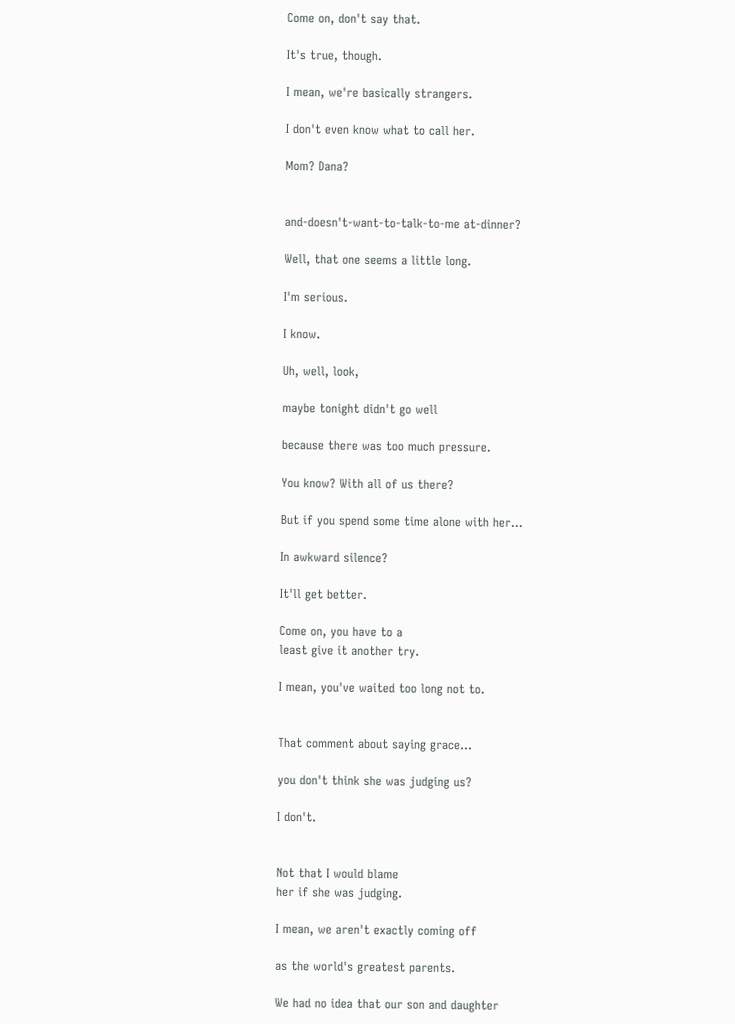Come on, don't say that.

It's true, though.

I mean, we're basically strangers.

I don't even know what to call her.

Mom? Dana?


and-doesn't-want-to-talk-to-me at-dinner?

Well, that one seems a little long.

I'm serious.

I know.

Uh, well, look,

maybe tonight didn't go well

because there was too much pressure.

You know? With all of us there?

But if you spend some time alone with her...

In awkward silence?

It'll get better.

Come on, you have to a
least give it another try.

I mean, you've waited too long not to.


That comment about saying grace...

you don't think she was judging us?

I don't.


Not that I would blame
her if she was judging.

I mean, we aren't exactly coming off

as the world's greatest parents.

We had no idea that our son and daughter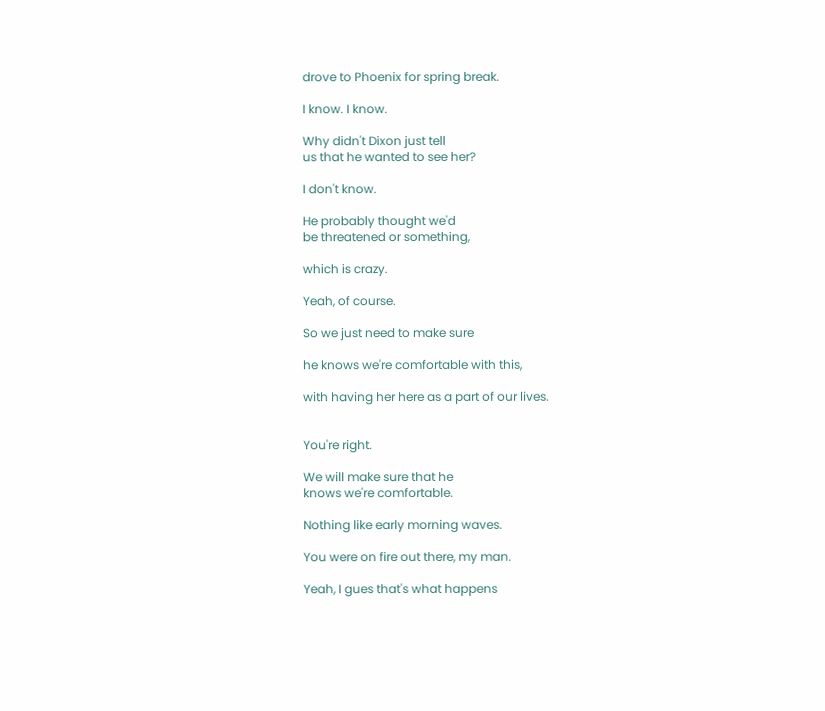drove to Phoenix for spring break.

I know. I know.

Why didn't Dixon just tell
us that he wanted to see her?

I don't know.

He probably thought we'd
be threatened or something,

which is crazy.

Yeah, of course.

So we just need to make sure

he knows we're comfortable with this,

with having her here as a part of our lives.


You're right.

We will make sure that he
knows we're comfortable.

Nothing like early morning waves.

You were on fire out there, my man.

Yeah, I gues that's what happens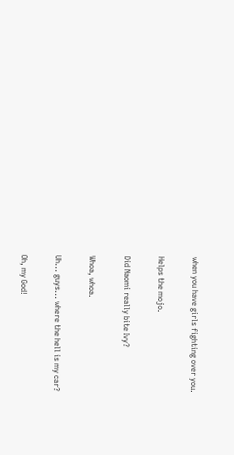when you have girls fighting over you.

Helps the mojo.

Did Naomi really bite Ivy?

Whoa, whoa.

Uh... guys... where the hell is my car?

Oh, my God!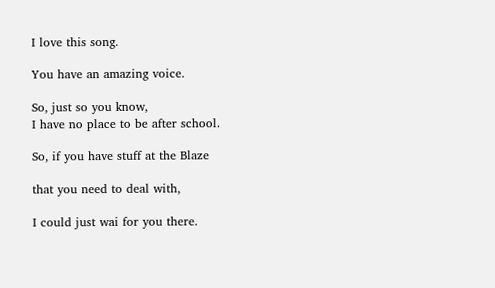I love this song.

You have an amazing voice.

So, just so you know,
I have no place to be after school.

So, if you have stuff at the Blaze

that you need to deal with,

I could just wai for you there.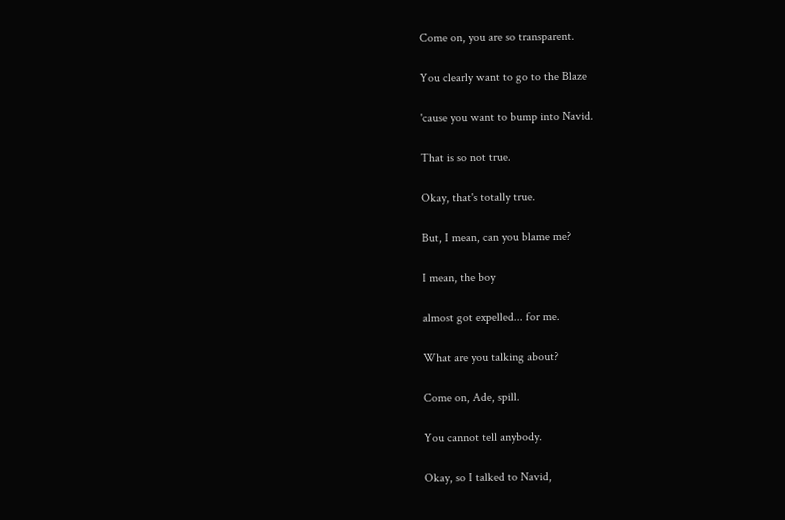Come on, you are so transparent.

You clearly want to go to the Blaze

'cause you want to bump into Navid.

That is so not true.

Okay, that's totally true.

But, I mean, can you blame me?

I mean, the boy

almost got expelled... for me.

What are you talking about?

Come on, Ade, spill.

You cannot tell anybody.

Okay, so I talked to Navid,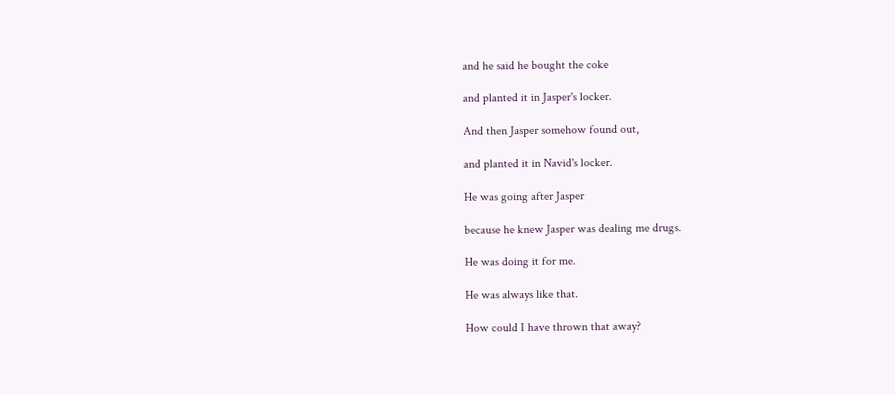and he said he bought the coke

and planted it in Jasper's locker.

And then Jasper somehow found out,

and planted it in Navid's locker.

He was going after Jasper

because he knew Jasper was dealing me drugs.

He was doing it for me.

He was always like that.

How could I have thrown that away?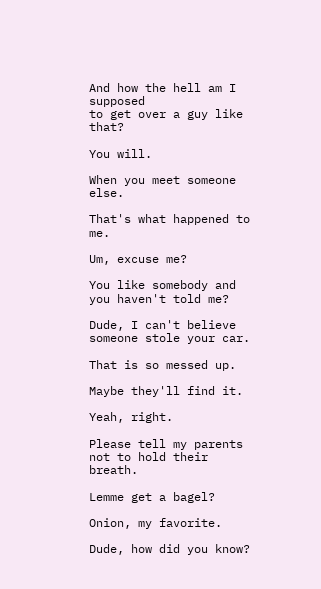And how the hell am I supposed
to get over a guy like that?

You will.

When you meet someone else.

That's what happened to me.

Um, excuse me?

You like somebody and you haven't told me?

Dude, I can't believe
someone stole your car.

That is so messed up.

Maybe they'll find it.

Yeah, right.

Please tell my parents
not to hold their breath.

Lemme get a bagel?

Onion, my favorite.

Dude, how did you know?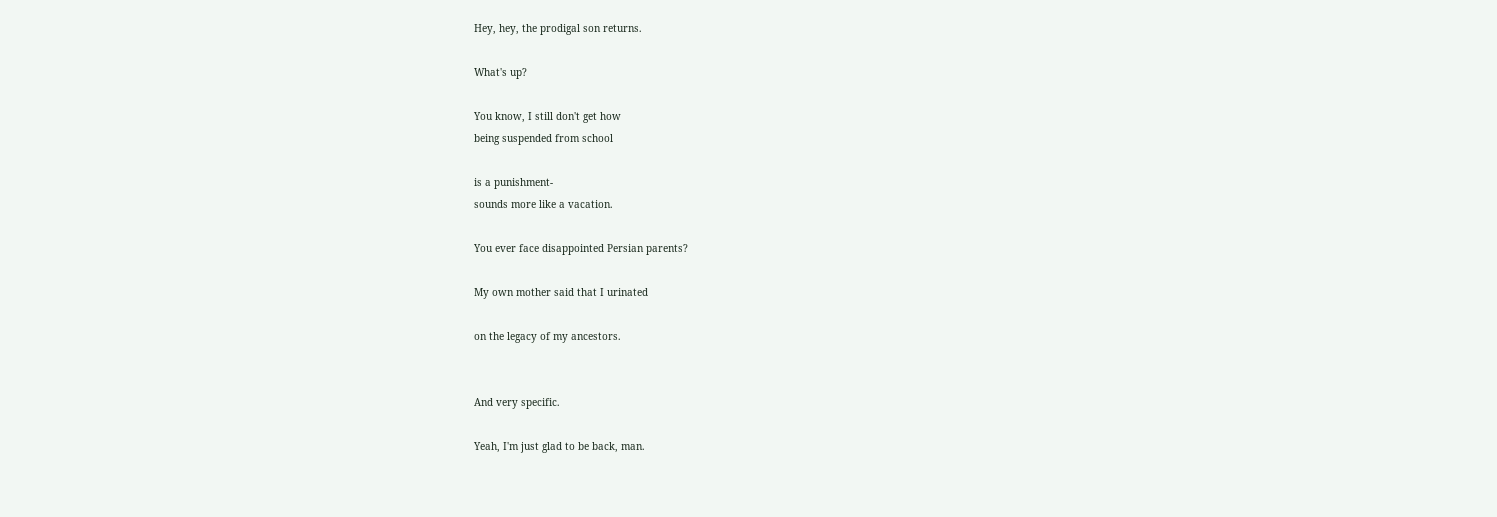Hey, hey, the prodigal son returns.

What's up?

You know, I still don't get how
being suspended from school

is a punishment-
sounds more like a vacation.

You ever face disappointed Persian parents?

My own mother said that I urinated

on the legacy of my ancestors.


And very specific.

Yeah, I'm just glad to be back, man.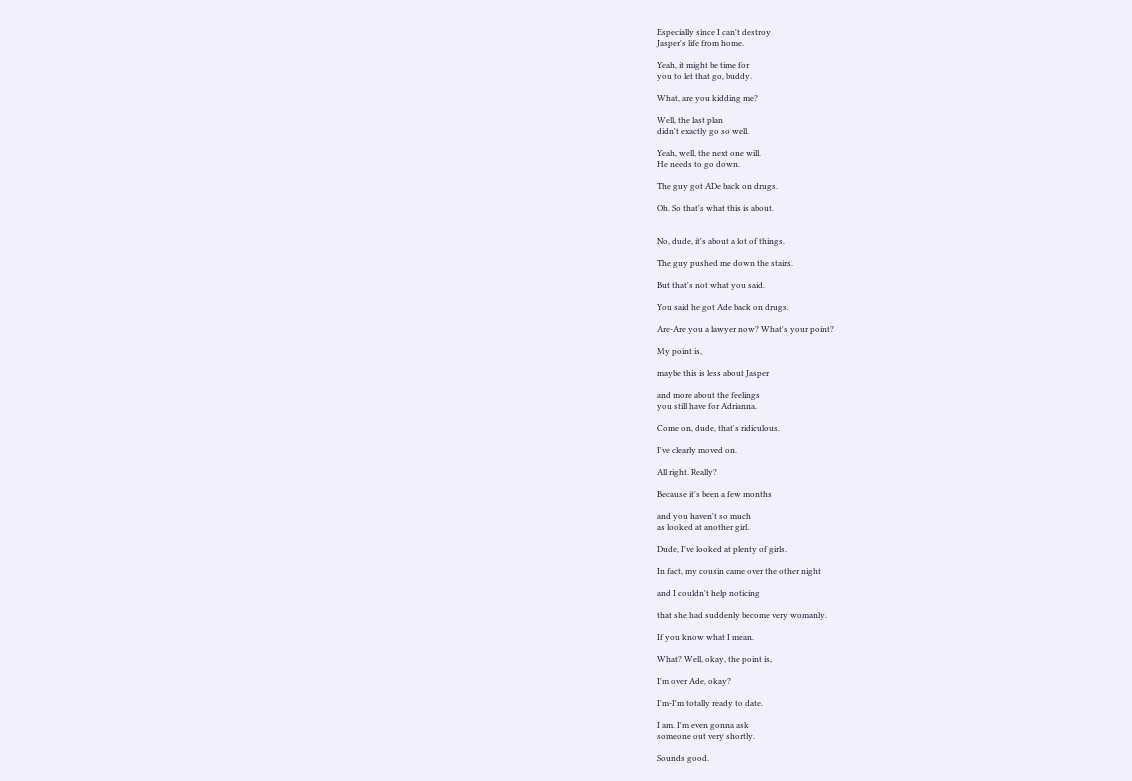Especially since I can't destroy
Jasper's life from home.

Yeah, it might be time for
you to let that go, buddy.

What, are you kidding me?

Well, the last plan
didn't exactly go so well.

Yeah, well, the next one will.
He needs to go down.

The guy got ADe back on drugs.

Oh. So that's what this is about.


No, dude, it's about a lot of things.

The guy pushed me down the stairs.

But that's not what you said.

You said he got Ade back on drugs.

Are-Are you a lawyer now? What's your point?

My point is,

maybe this is less about Jasper

and more about the feelings
you still have for Adrianna.

Come on, dude, that's ridiculous.

I've clearly moved on.

All right. Really?

Because it's been a few months

and you haven't so much
as looked at another girl.

Dude, I've looked at plenty of girls.

In fact, my cousin came over the other night

and I couldn't help noticing

that she had suddenly become very womanly.

If you know what I mean.

What? Well, okay, the point is,

I'm over Ade, okay?

I'm-I'm totally ready to date.

I am. I'm even gonna ask
someone out very shortly.

Sounds good.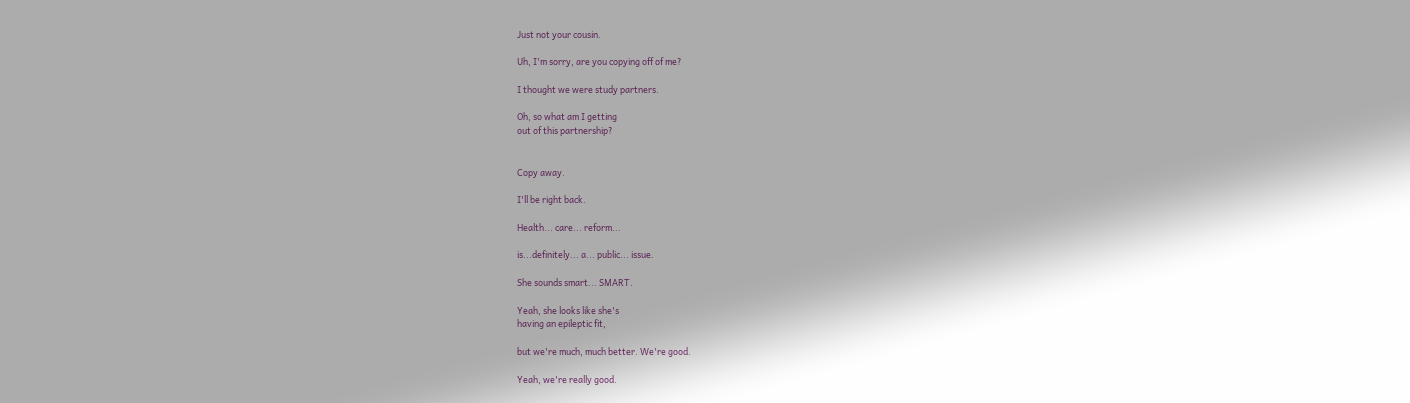Just not your cousin.

Uh, I'm sorry, are you copying off of me?

I thought we were study partners.

Oh, so what am I getting
out of this partnership?


Copy away.

I'll be right back.

Health... care... reform...

is...definitely... a... public... issue.

She sounds smart... SMART.

Yeah, she looks like she's
having an epileptic fit,

but we're much, much better. We're good.

Yeah, we're really good.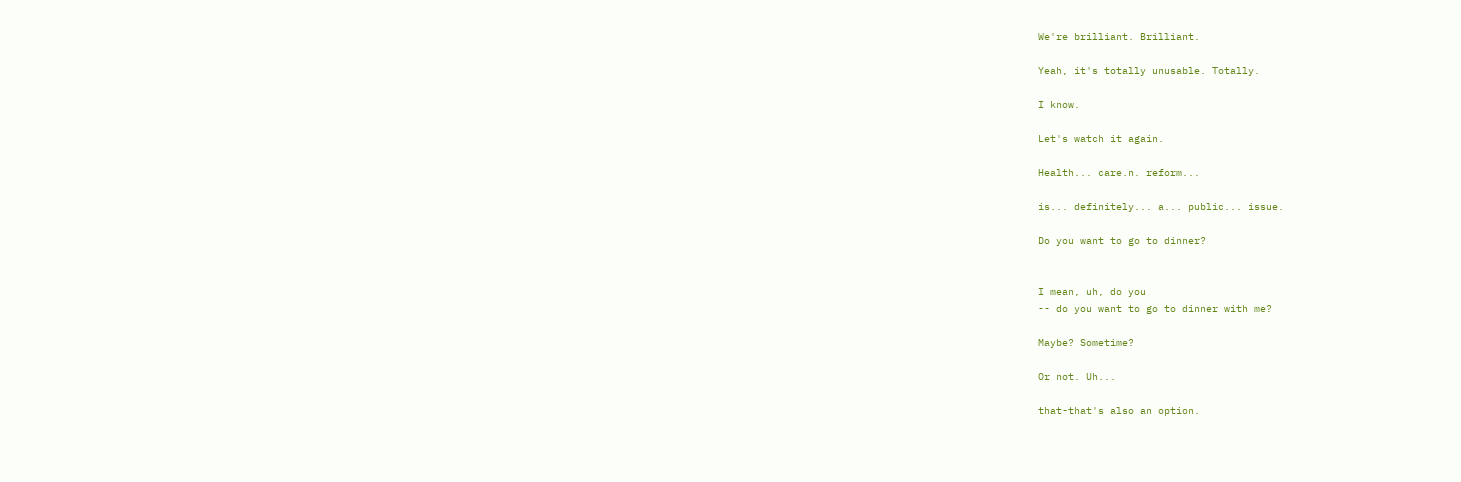We're brilliant. Brilliant.

Yeah, it's totally unusable. Totally.

I know.

Let's watch it again.

Health... care.n. reform...

is... definitely... a... public... issue.

Do you want to go to dinner?


I mean, uh, do you
-- do you want to go to dinner with me?

Maybe? Sometime?

Or not. Uh...

that-that's also an option.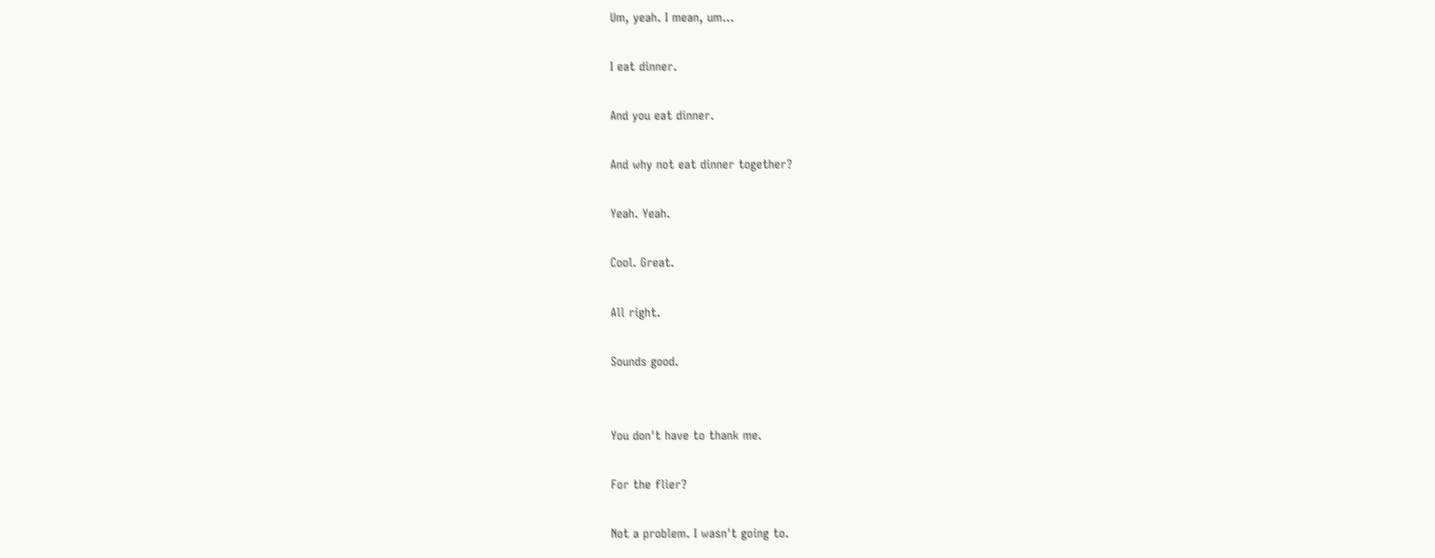Um, yeah. I mean, um...

I eat dinner.

And you eat dinner.

And why not eat dinner together?

Yeah. Yeah.

Cool. Great.

All right.

Sounds good.


You don't have to thank me.

For the flier?

Not a problem. I wasn't going to.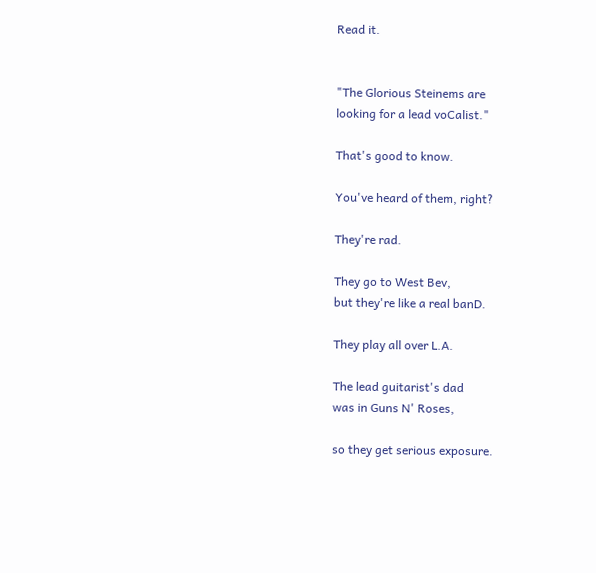Read it.


"The Glorious Steinems are
looking for a lead voCalist."

That's good to know.

You've heard of them, right?

They're rad.

They go to West Bev,
but they're like a real banD.

They play all over L.A.

The lead guitarist's dad
was in Guns N' Roses,

so they get serious exposure.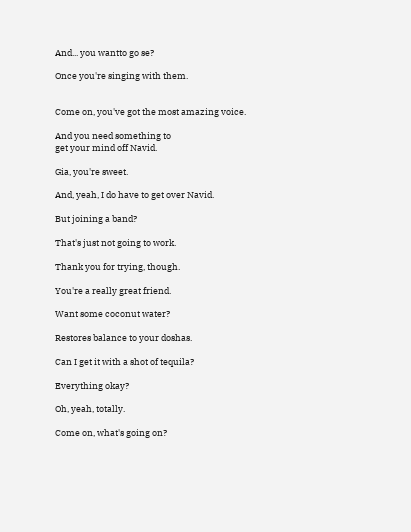And... you wantto go se?

Once you're singing with them.


Come on, you've got the most amazing voice.

And you need something to
get your mind off Navid.

Gia, you're sweet.

And, yeah, I do have to get over Navid.

But joining a band?

That's just not going to work.

Thank you for trying, though.

You're a really great friend.

Want some coconut water?

Restores balance to your doshas.

Can I get it with a shot of tequila?

Everything okay?

Oh, yeah, totally.

Come on, what's going on?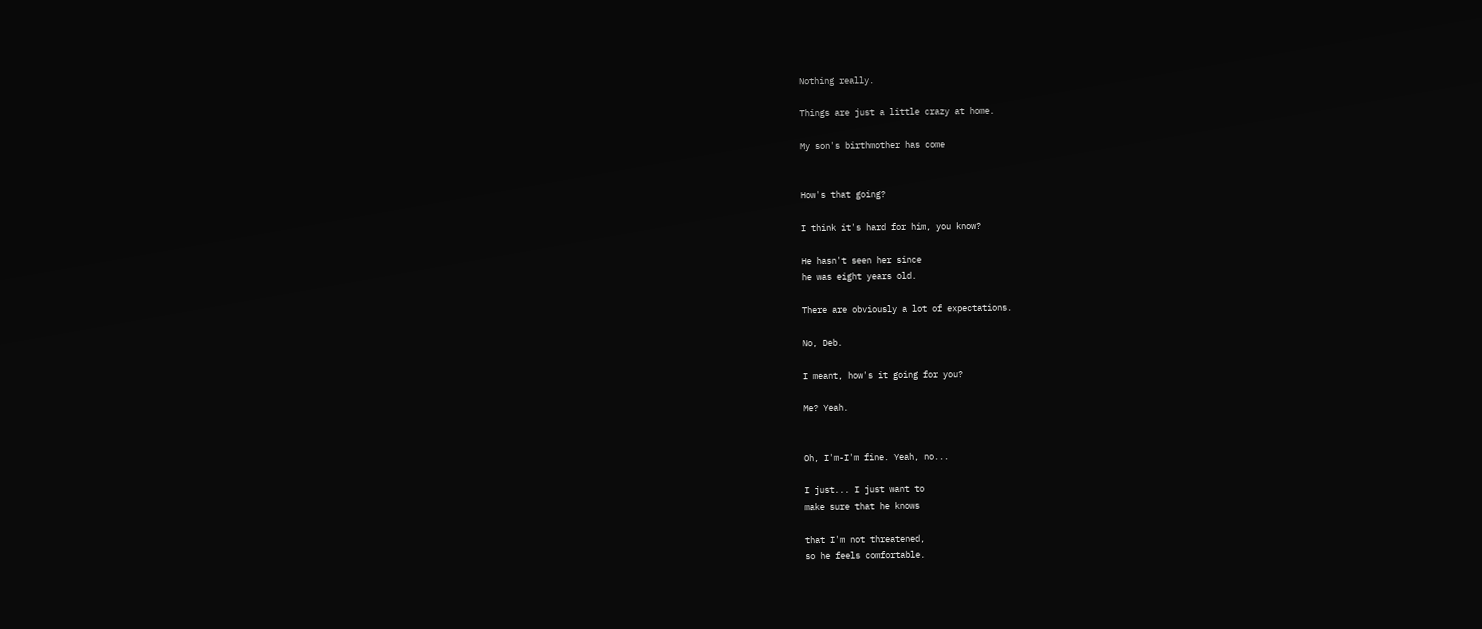Nothing really.

Things are just a little crazy at home.

My son's birthmother has come


How's that going?

I think it's hard for him, you know?

He hasn't seen her since
he was eight years old.

There are obviously a lot of expectations.

No, Deb.

I meant, how's it going for you?

Me? Yeah.


Oh, I'm-I'm fine. Yeah, no...

I just... I just want to
make sure that he knows

that I'm not threatened,
so he feels comfortable.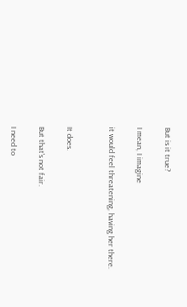But is it true?

I mean, I imagine

it would feel threatening, having her there.


It does.

But that's not fair.

I need to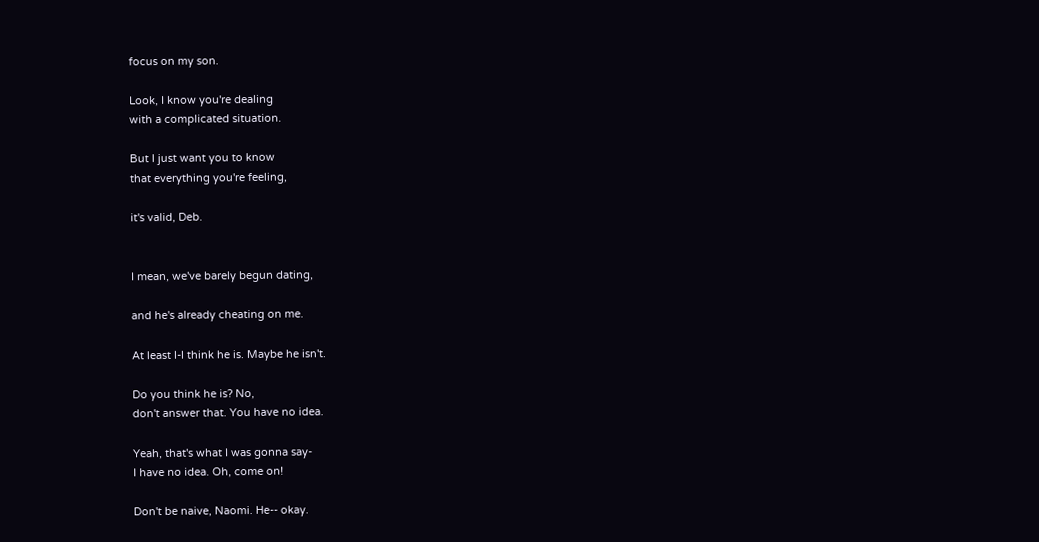focus on my son.

Look, I know you're dealing
with a complicated situation.

But I just want you to know
that everything you're feeling,

it's valid, Deb.


I mean, we've barely begun dating,

and he's already cheating on me.

At least I-I think he is. Maybe he isn't.

Do you think he is? No,
don't answer that. You have no idea.

Yeah, that's what I was gonna say-
I have no idea. Oh, come on!

Don't be naive, Naomi. He-- okay.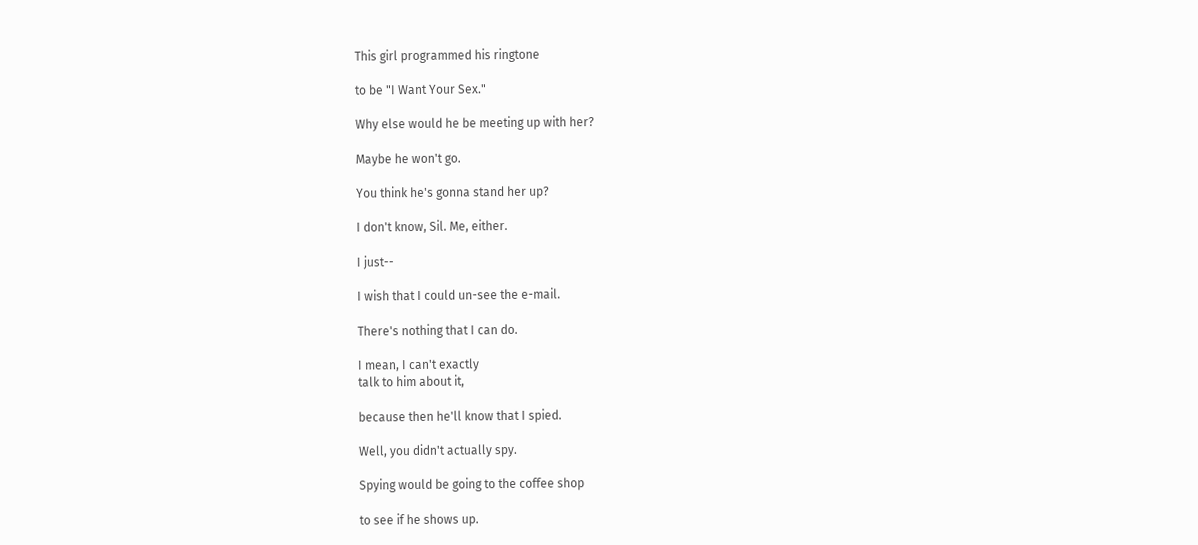This girl programmed his ringtone

to be "I Want Your Sex."

Why else would he be meeting up with her?

Maybe he won't go.

You think he's gonna stand her up?

I don't know, Sil. Me, either.

I just--

I wish that I could un-see the e-mail.

There's nothing that I can do.

I mean, I can't exactly
talk to him about it,

because then he'll know that I spied.

Well, you didn't actually spy.

Spying would be going to the coffee shop

to see if he shows up.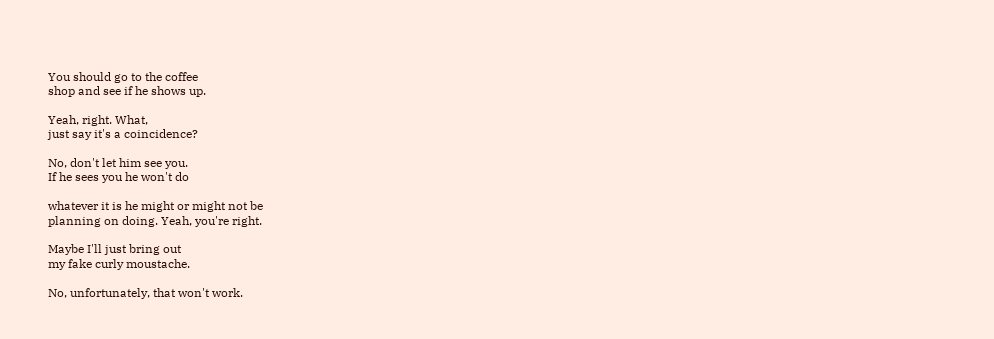You should go to the coffee
shop and see if he shows up.

Yeah, right. What,
just say it's a coincidence?

No, don't let him see you.
If he sees you he won't do

whatever it is he might or might not be
planning on doing. Yeah, you're right.

Maybe I'll just bring out
my fake curly moustache.

No, unfortunately, that won't work.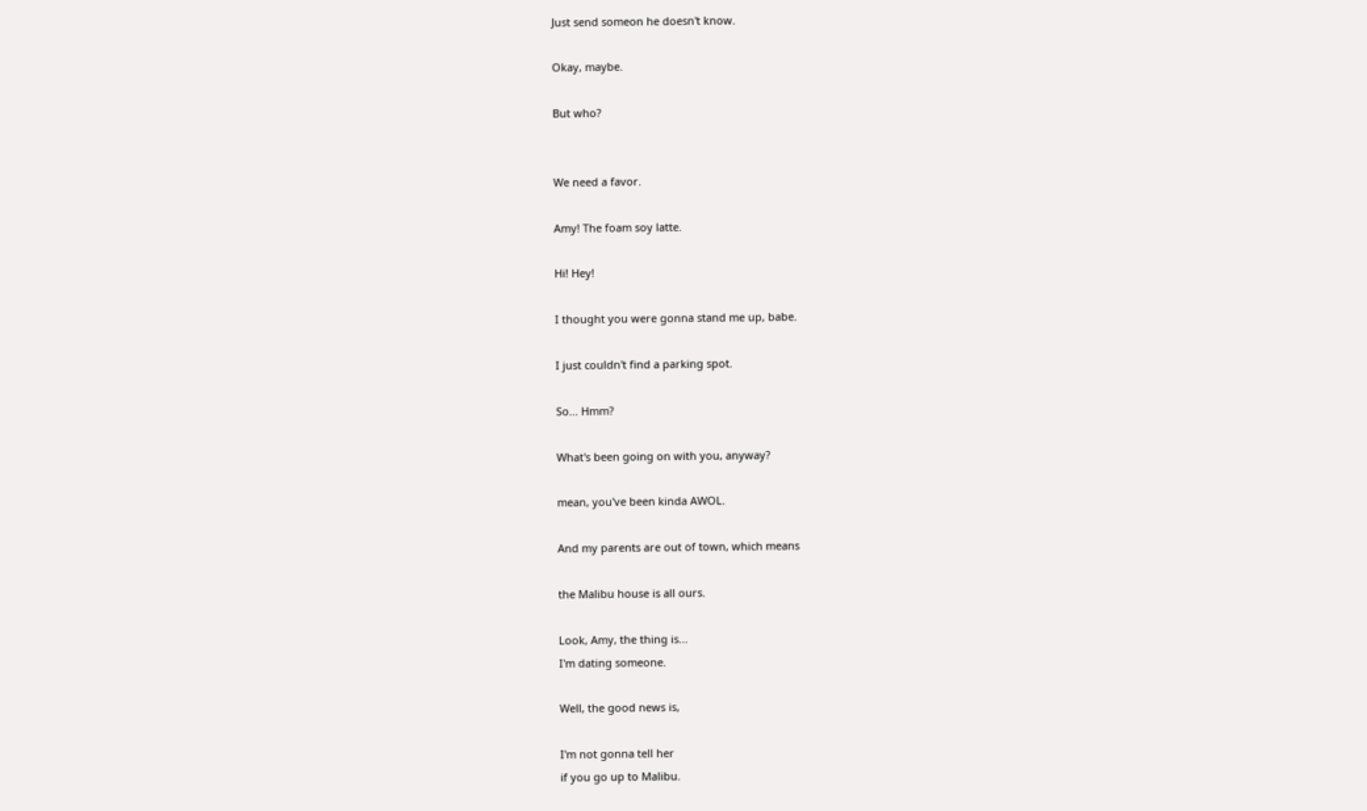Just send someon he doesn't know.

Okay, maybe.

But who?


We need a favor.

Amy! The foam soy latte.

Hi! Hey!

I thought you were gonna stand me up, babe.

I just couldn't find a parking spot.

So... Hmm?

What's been going on with you, anyway?

mean, you've been kinda AWOL.

And my parents are out of town, which means

the Malibu house is all ours.

Look, Amy, the thing is...
I'm dating someone.

Well, the good news is,

I'm not gonna tell her
if you go up to Malibu.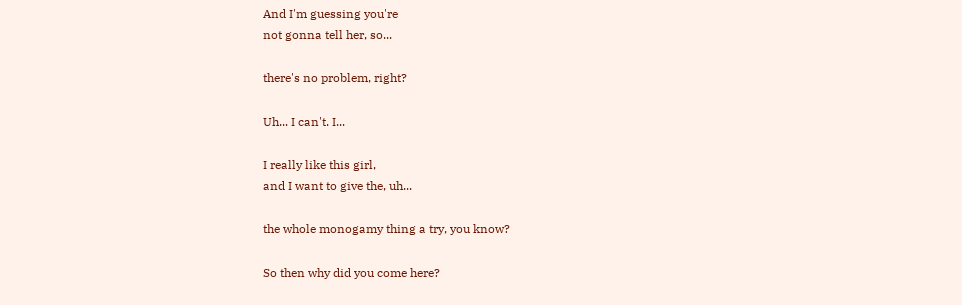And I'm guessing you're
not gonna tell her, so...

there's no problem, right?

Uh... I can't. I...

I really like this girl,
and I want to give the, uh...

the whole monogamy thing a try, you know?

So then why did you come here?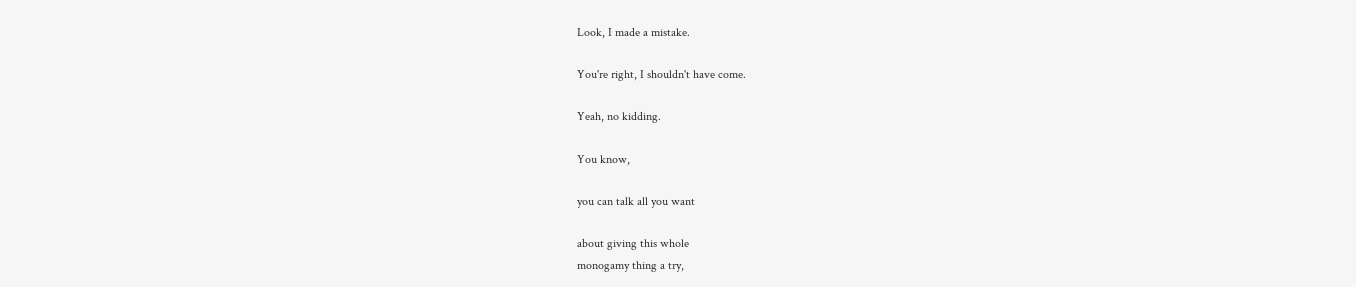Look, I made a mistake.

You're right, I shouldn't have come.

Yeah, no kidding.

You know,

you can talk all you want

about giving this whole
monogamy thing a try,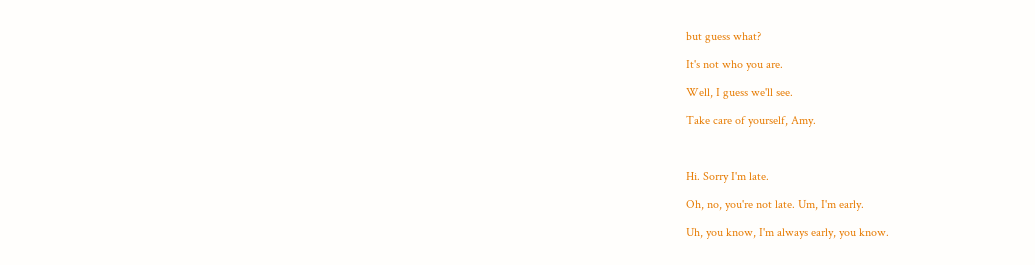but guess what?

It's not who you are.

Well, I guess we'll see.

Take care of yourself, Amy.



Hi. Sorry I'm late.

Oh, no, you're not late. Um, I'm early.

Uh, you know, I'm always early, you know.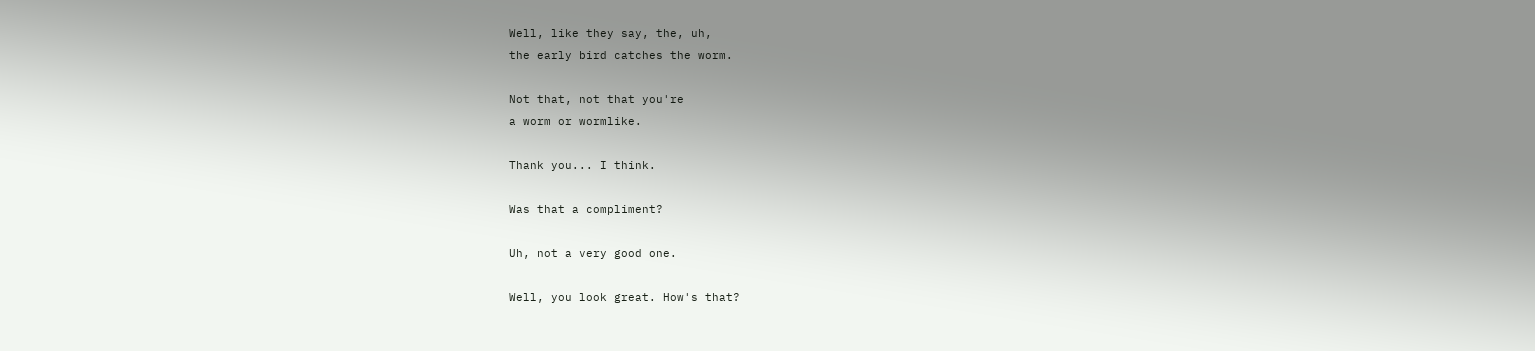Well, like they say, the, uh,
the early bird catches the worm.

Not that, not that you're
a worm or wormlike.

Thank you... I think.

Was that a compliment?

Uh, not a very good one.

Well, you look great. How's that?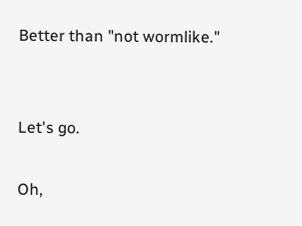Better than "not wormlike."


Let's go.

Oh,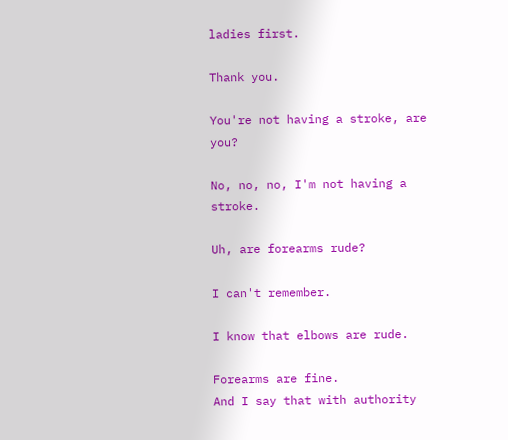ladies first.

Thank you.

You're not having a stroke, are you?

No, no, no, I'm not having a stroke.

Uh, are forearms rude?

I can't remember.

I know that elbows are rude.

Forearms are fine.
And I say that with authority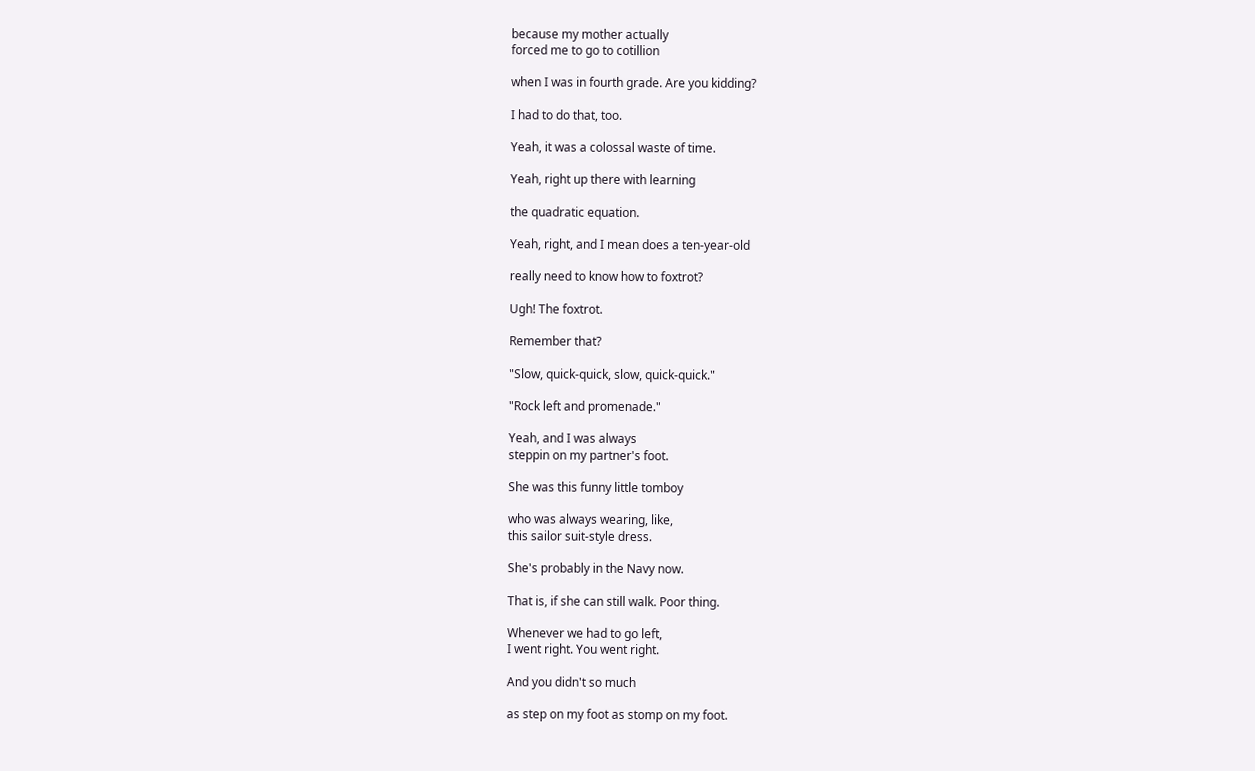because my mother actually
forced me to go to cotillion

when I was in fourth grade. Are you kidding?

I had to do that, too.

Yeah, it was a colossal waste of time.

Yeah, right up there with learning

the quadratic equation.

Yeah, right, and I mean does a ten-year-old

really need to know how to foxtrot?

Ugh! The foxtrot.

Remember that?

"Slow, quick-quick, slow, quick-quick."

"Rock left and promenade."

Yeah, and I was always
steppin on my partner's foot.

She was this funny little tomboy

who was always wearing, like,
this sailor suit-style dress.

She's probably in the Navy now.

That is, if she can still walk. Poor thing.

Whenever we had to go left,
I went right. You went right.

And you didn't so much

as step on my foot as stomp on my foot.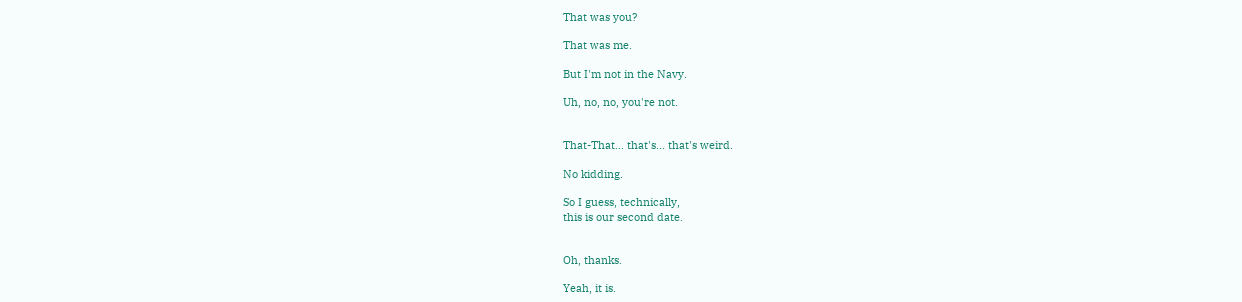That was you?

That was me.

But I'm not in the Navy.

Uh, no, no, you're not.


That-That... that's... that's weird.

No kidding.

So I guess, technically,
this is our second date.


Oh, thanks.

Yeah, it is.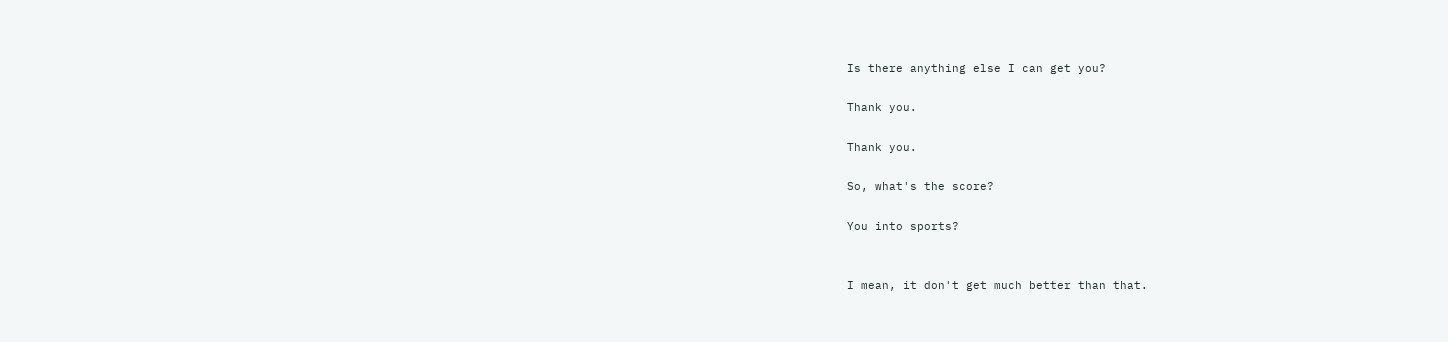Is there anything else I can get you?

Thank you.

Thank you.

So, what's the score?

You into sports?


I mean, it don't get much better than that.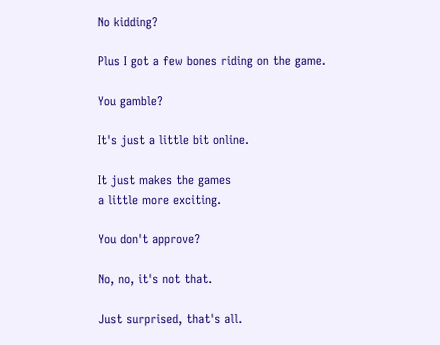No kidding?

Plus I got a few bones riding on the game.

You gamble?

It's just a little bit online.

It just makes the games
a little more exciting.

You don't approve?

No, no, it's not that.

Just surprised, that's all.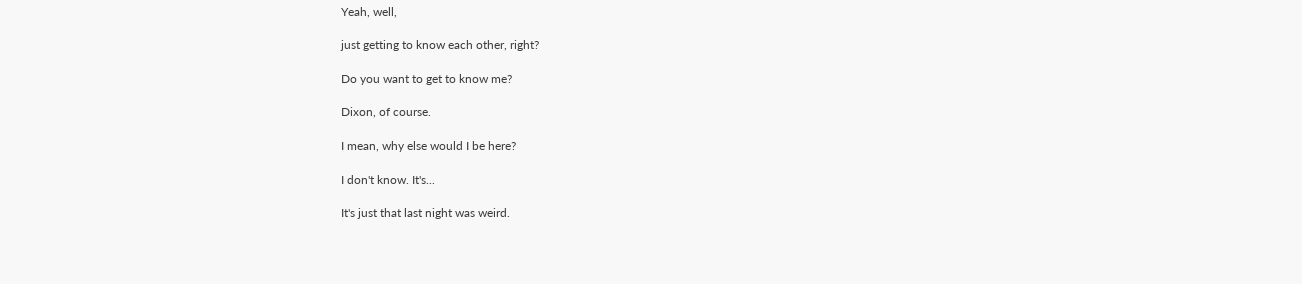Yeah, well,

just getting to know each other, right?

Do you want to get to know me?

Dixon, of course.

I mean, why else would I be here?

I don't know. It's...

It's just that last night was weird.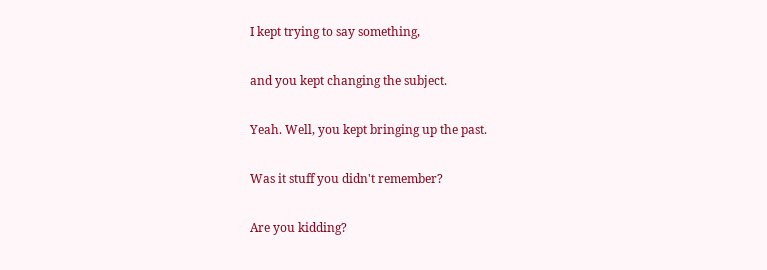I kept trying to say something,

and you kept changing the subject.

Yeah. Well, you kept bringing up the past.

Was it stuff you didn't remember?

Are you kidding?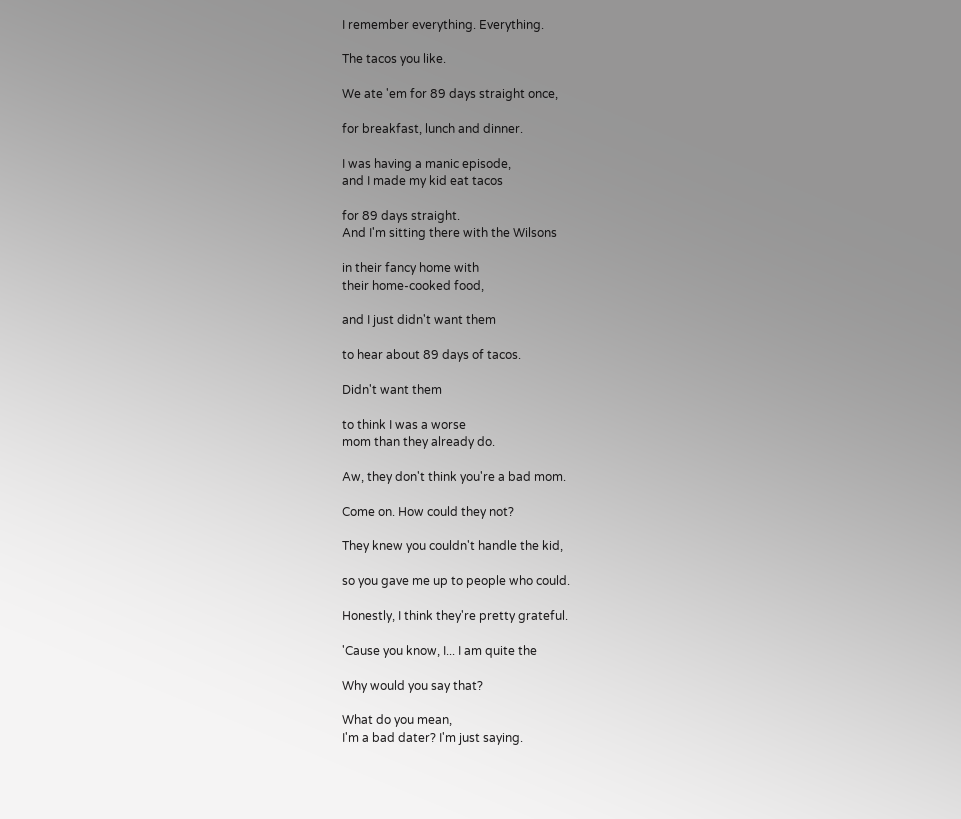I remember everything. Everything.

The tacos you like.

We ate 'em for 89 days straight once,

for breakfast, lunch and dinner.

I was having a manic episode,
and I made my kid eat tacos

for 89 days straight.
And I'm sitting there with the Wilsons

in their fancy home with
their home-cooked food,

and I just didn't want them

to hear about 89 days of tacos.

Didn't want them

to think I was a worse
mom than they already do.

Aw, they don't think you're a bad mom.

Come on. How could they not?

They knew you couldn't handle the kid,

so you gave me up to people who could.

Honestly, I think they're pretty grateful.

'Cause you know, I... I am quite the

Why would you say that?

What do you mean,
I'm a bad dater? I'm just saying.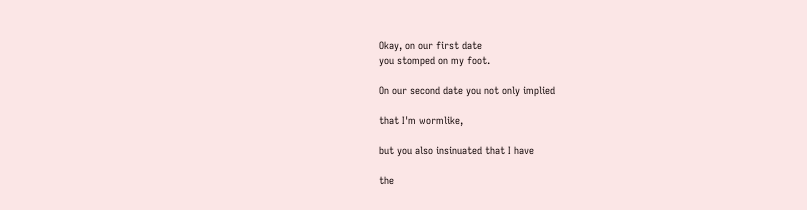Okay, on our first date
you stomped on my foot.

On our second date you not only implied

that I'm wormlike,

but you also insinuated that I have

the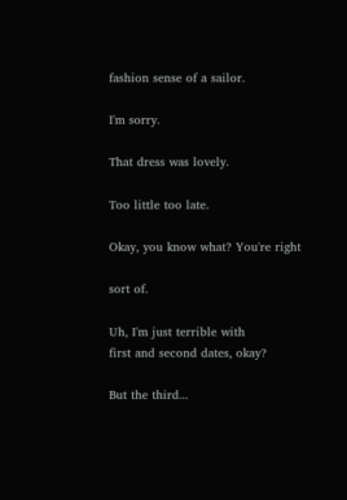fashion sense of a sailor.

I'm sorry.

That dress was lovely.

Too little too late.

Okay, you know what? You're right

sort of.

Uh, I'm just terrible with
first and second dates, okay?

But the third...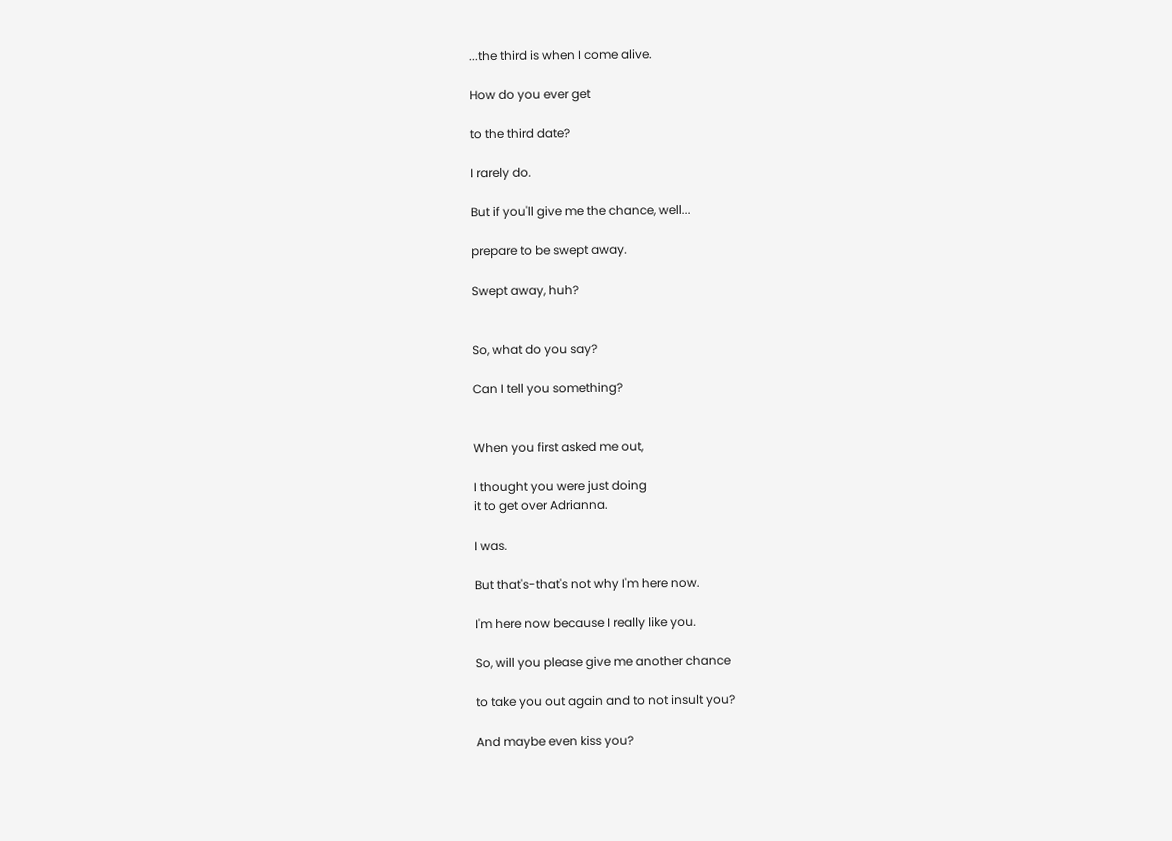...the third is when I come alive.

How do you ever get

to the third date?

I rarely do.

But if you'll give me the chance, well...

prepare to be swept away.

Swept away, huh?


So, what do you say?

Can I tell you something?


When you first asked me out,

I thought you were just doing
it to get over Adrianna.

I was.

But that's-that's not why I'm here now.

I'm here now because I really like you.

So, will you please give me another chance

to take you out again and to not insult you?

And maybe even kiss you?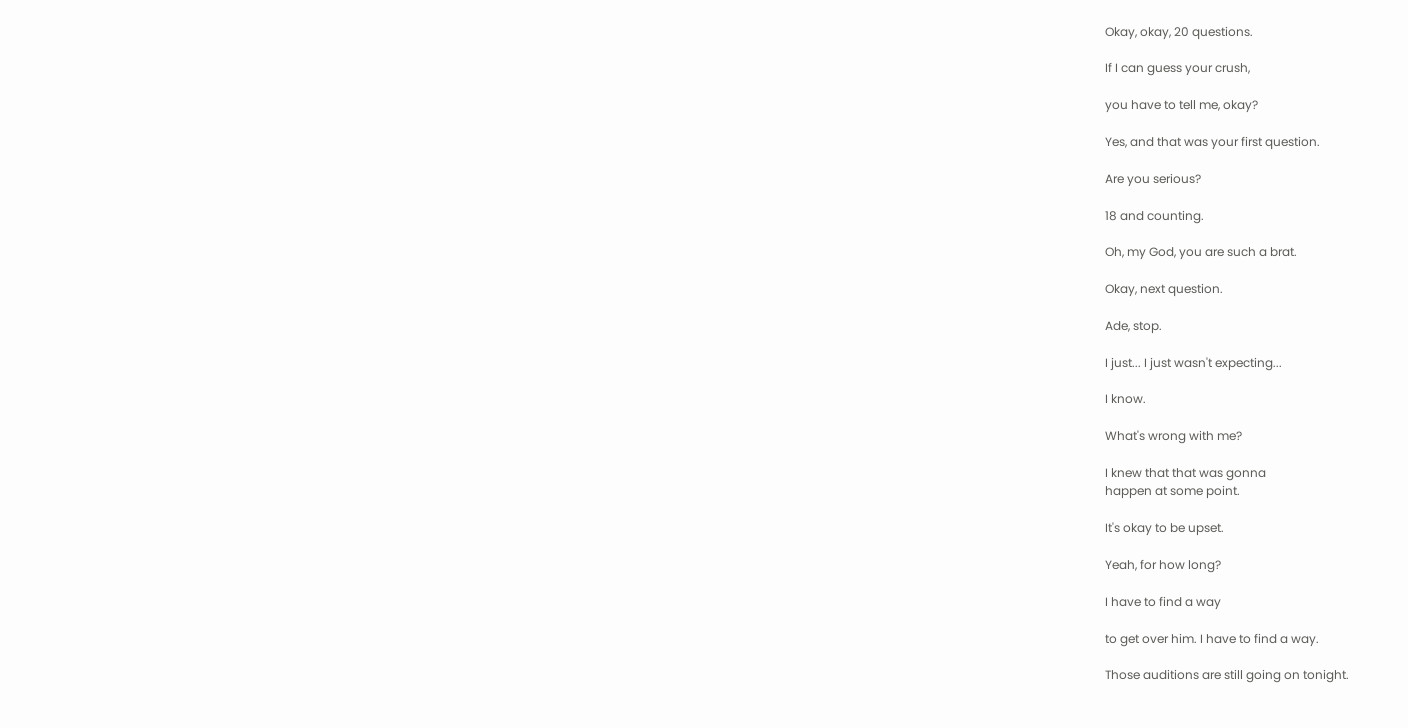Okay, okay, 20 questions.

If I can guess your crush,

you have to tell me, okay?

Yes, and that was your first question.

Are you serious?

18 and counting.

Oh, my God, you are such a brat.

Okay, next question.

Ade, stop.

I just... I just wasn't expecting...

I know.

What's wrong with me?

I knew that that was gonna
happen at some point.

It's okay to be upset.

Yeah, for how long?

I have to find a way

to get over him. I have to find a way.

Those auditions are still going on tonight.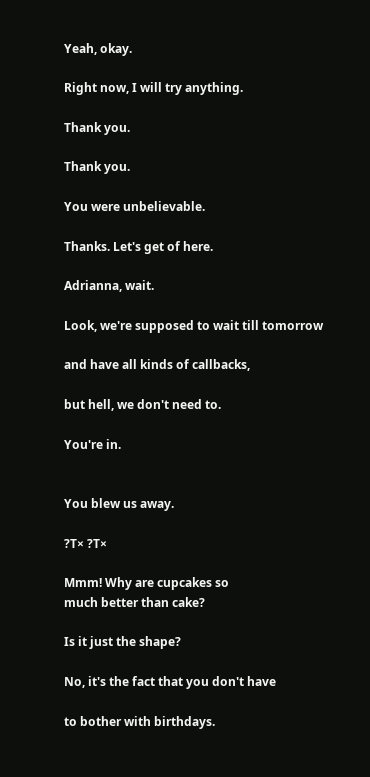Yeah, okay.

Right now, I will try anything.

Thank you.

Thank you.

You were unbelievable.

Thanks. Let's get of here.

Adrianna, wait.

Look, we're supposed to wait till tomorrow

and have all kinds of callbacks,

but hell, we don't need to.

You're in.


You blew us away.

?T× ?T×

Mmm! Why are cupcakes so
much better than cake?

Is it just the shape?

No, it's the fact that you don't have

to bother with birthdays.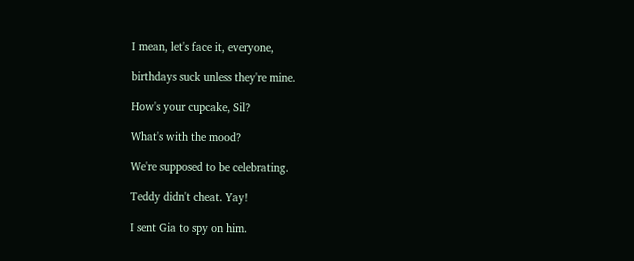I mean, let's face it, everyone,

birthdays suck unless they're mine.

How's your cupcake, Sil?

What's with the mood?

We're supposed to be celebrating.

Teddy didn't cheat. Yay!

I sent Gia to spy on him.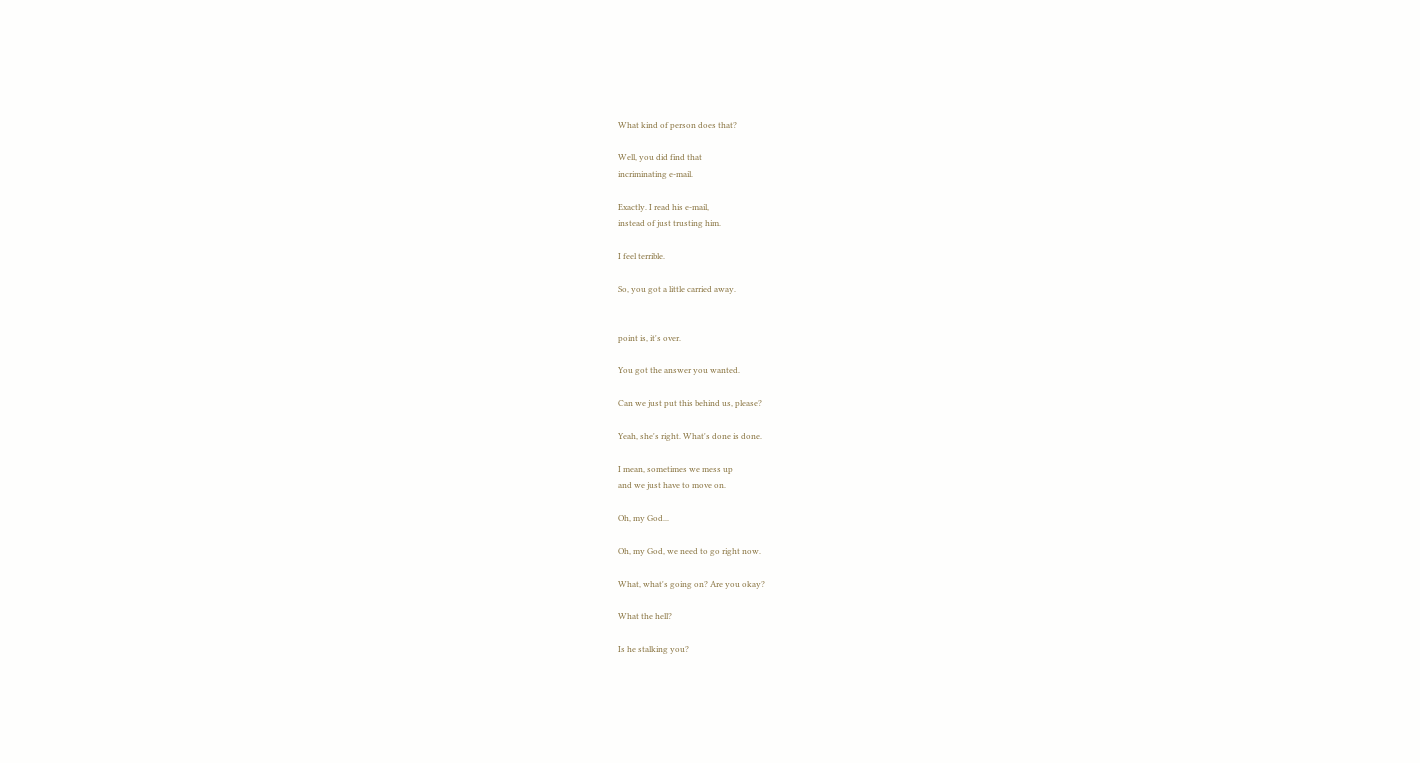What kind of person does that?

Well, you did find that
incriminating e-mail.

Exactly. I read his e-mail,
instead of just trusting him.

I feel terrible.

So, you got a little carried away.


point is, it's over.

You got the answer you wanted.

Can we just put this behind us, please?

Yeah, she's right. What's done is done.

I mean, sometimes we mess up
and we just have to move on.

Oh, my God...

Oh, my God, we need to go right now.

What, what's going on? Are you okay?

What the hell?

Is he stalking you?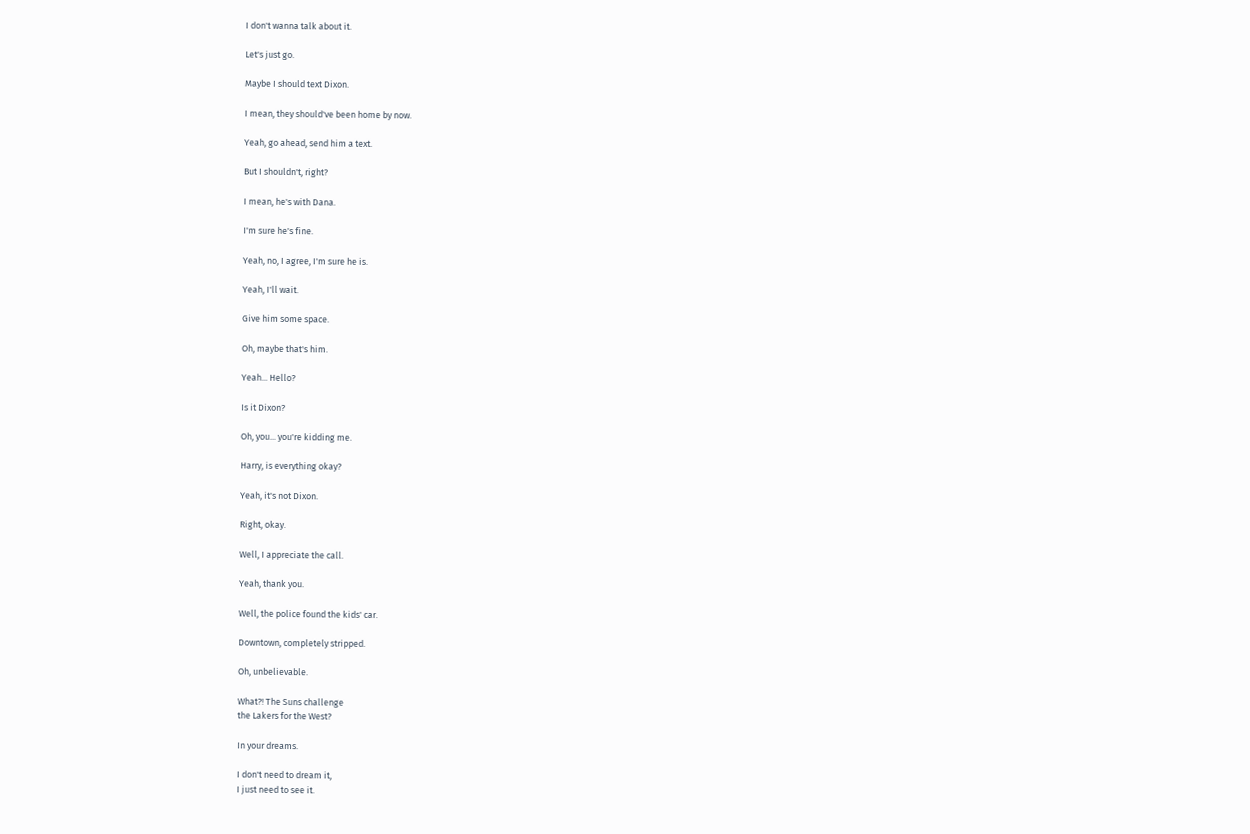I don't wanna talk about it.

Let's just go.

Maybe I should text Dixon.

I mean, they should've been home by now.

Yeah, go ahead, send him a text.

But I shouldn't, right?

I mean, he's with Dana.

I'm sure he's fine.

Yeah, no, I agree, I'm sure he is.

Yeah, I'll wait.

Give him some space.

Oh, maybe that's him.

Yeah... Hello?

Is it Dixon?

Oh, you... you're kidding me.

Harry, is everything okay?

Yeah, it's not Dixon.

Right, okay.

Well, I appreciate the call.

Yeah, thank you.

Well, the police found the kids' car.

Downtown, completely stripped.

Oh, unbelievable.

What?! The Suns challenge
the Lakers for the West?

In your dreams.

I don't need to dream it,
I just need to see it.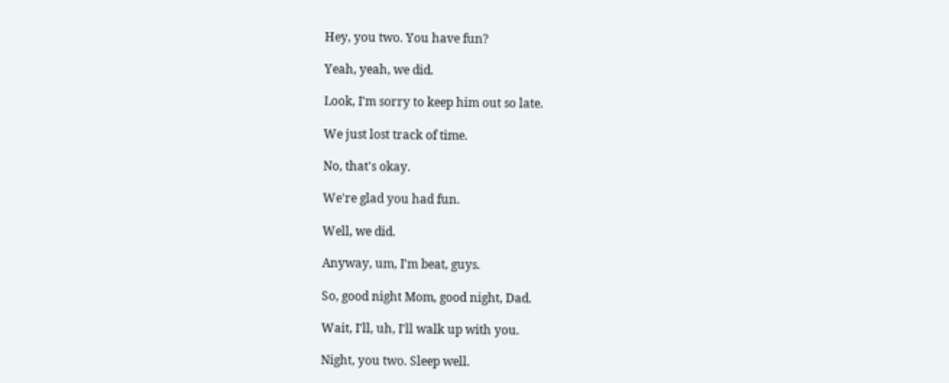Hey, you two. You have fun?

Yeah, yeah, we did.

Look, I'm sorry to keep him out so late.

We just lost track of time.

No, that's okay.

We're glad you had fun.

Well, we did.

Anyway, um, I'm beat, guys.

So, good night Mom, good night, Dad.

Wait, I'll, uh, I'll walk up with you.

Night, you two. Sleep well.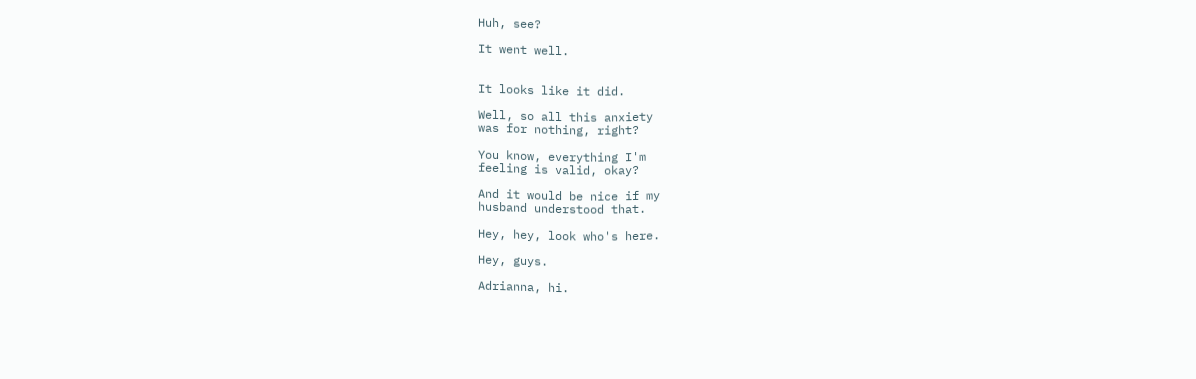Huh, see?

It went well.


It looks like it did.

Well, so all this anxiety
was for nothing, right?

You know, everything I'm
feeling is valid, okay?

And it would be nice if my
husband understood that.

Hey, hey, look who's here.

Hey, guys.

Adrianna, hi.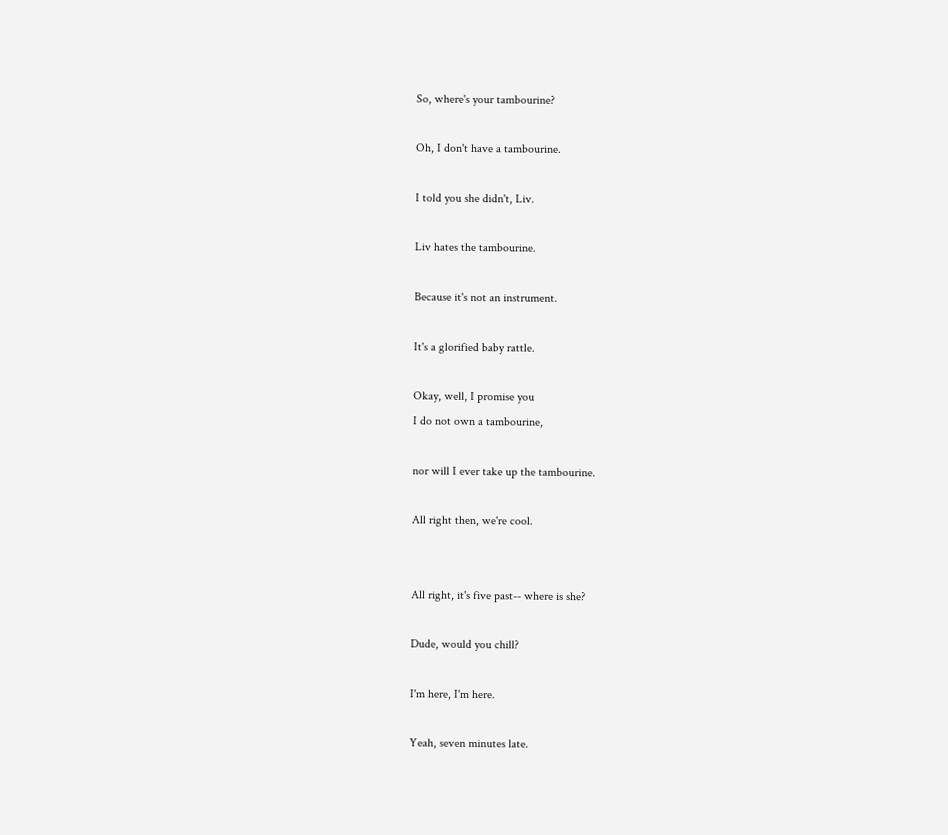So, where's your tambourine?

Oh, I don't have a tambourine.

I told you she didn't, Liv.

Liv hates the tambourine.

Because it's not an instrument.

It's a glorified baby rattle.

Okay, well, I promise you
I do not own a tambourine,

nor will I ever take up the tambourine.

All right then, we're cool.


All right, it's five past-- where is she?

Dude, would you chill?

I'm here, I'm here.

Yeah, seven minutes late.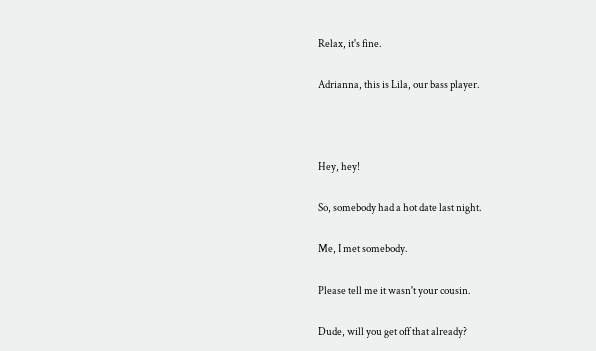Relax, it's fine.

Adrianna, this is Lila, our bass player.



Hey, hey!

So, somebody had a hot date last night.

Me, I met somebody.

Please tell me it wasn't your cousin.

Dude, will you get off that already?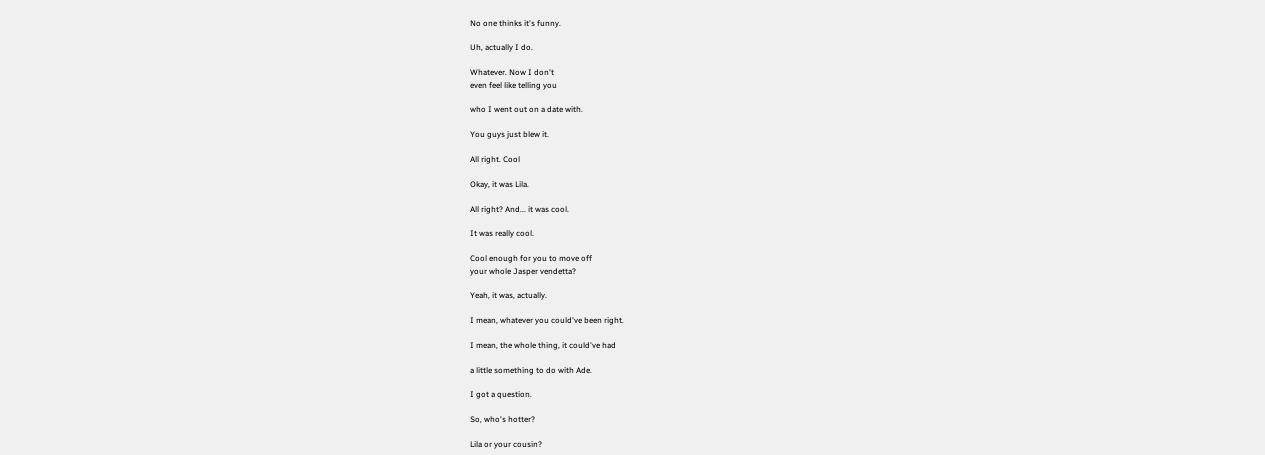No one thinks it's funny.

Uh, actually I do.

Whatever. Now I don't
even feel like telling you

who I went out on a date with.

You guys just blew it.

All right. Cool

Okay, it was Lila.

All right? And... it was cool.

It was really cool.

Cool enough for you to move off
your whole Jasper vendetta?

Yeah, it was, actually.

I mean, whatever you could've been right.

I mean, the whole thing, it could've had

a little something to do with Ade.

I got a question.

So, who's hotter?

Lila or your cousin?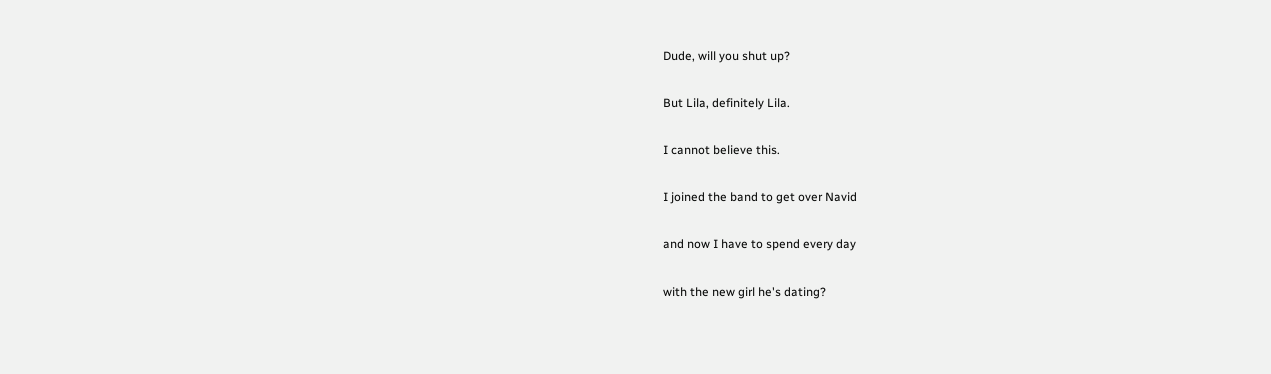Dude, will you shut up?

But Lila, definitely Lila.

I cannot believe this.

I joined the band to get over Navid

and now I have to spend every day

with the new girl he's dating?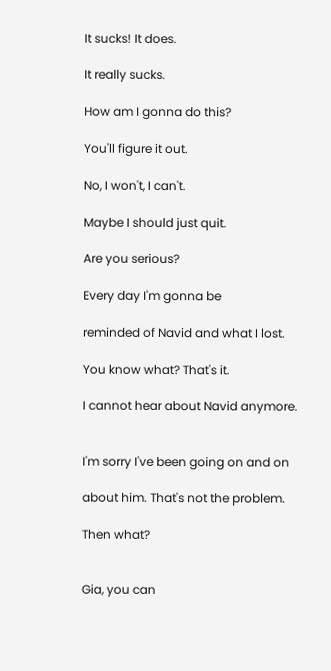It sucks! It does.

It really sucks.

How am I gonna do this?

You'll figure it out.

No, I won't, I can't.

Maybe I should just quit.

Are you serious?

Every day I'm gonna be

reminded of Navid and what I lost.

You know what? That's it.

I cannot hear about Navid anymore.


I'm sorry I've been going on and on

about him. That's not the problem.

Then what?


Gia, you can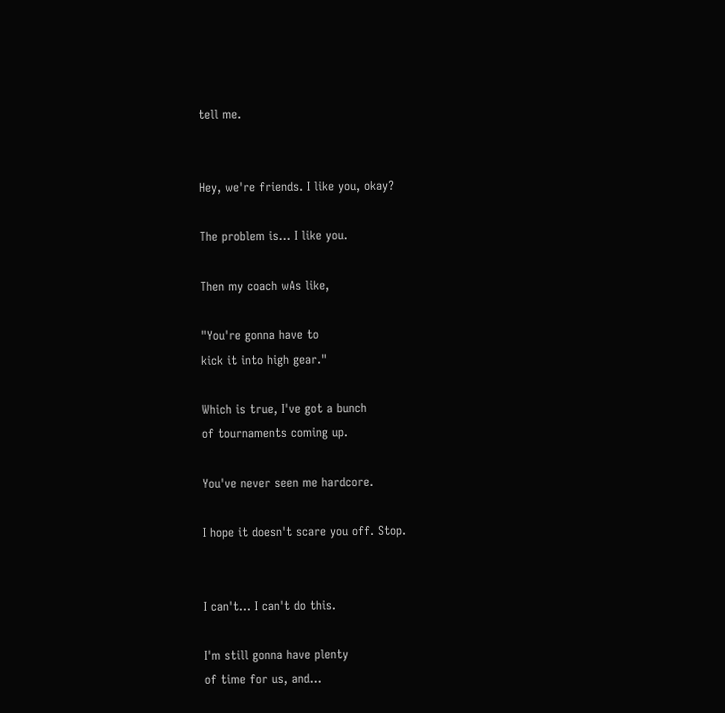tell me.


Hey, we're friends. I like you, okay?

The problem is... I like you.

Then my coach wAs like,

"You're gonna have to
kick it into high gear."

Which is true, I've got a bunch
of tournaments coming up.

You've never seen me hardcore.

I hope it doesn't scare you off. Stop.


I can't... I can't do this.

I'm still gonna have plenty
of time for us, and...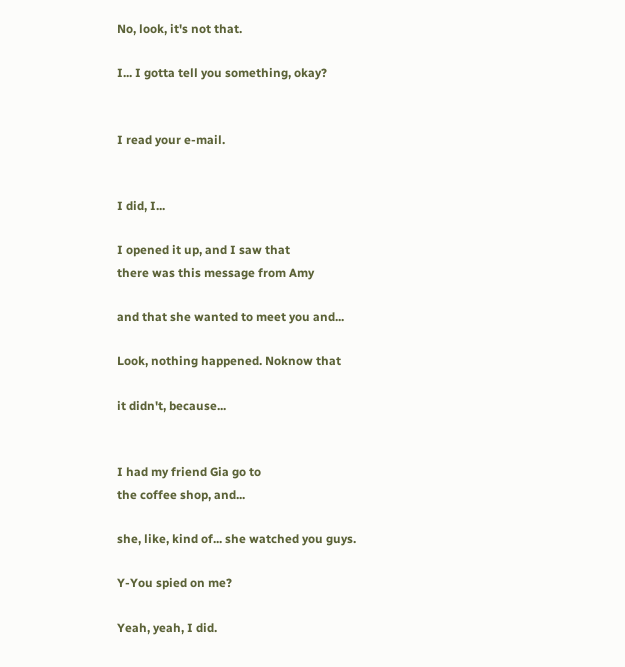No, look, it's not that.

I... I gotta tell you something, okay?


I read your e-mail.


I did, I...

I opened it up, and I saw that
there was this message from Amy

and that she wanted to meet you and...

Look, nothing happened. Noknow that

it didn't, because...


I had my friend Gia go to
the coffee shop, and...

she, like, kind of... she watched you guys.

Y-You spied on me?

Yeah, yeah, I did.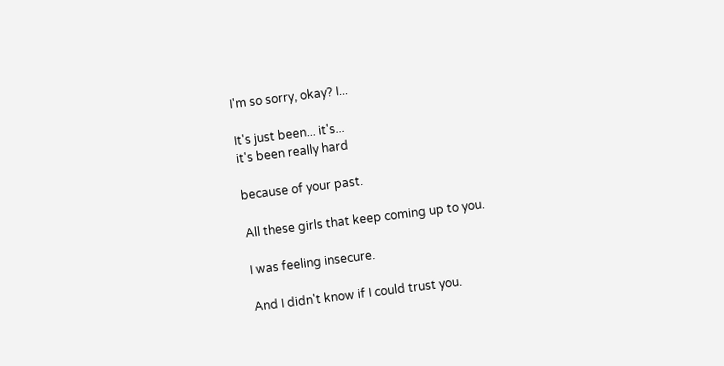I'm so sorry, okay? I...

It's just been... it's...
it's been really hard

because of your past.

All these girls that keep coming up to you.

I was feeling insecure.

And I didn't know if I could trust you.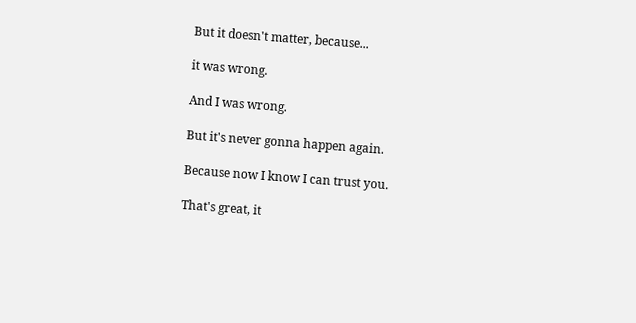But it doesn't matter, because...

it was wrong.

And I was wrong.

But it's never gonna happen again.

Because now I know I can trust you.

That's great, it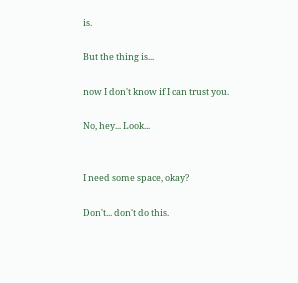is.

But the thing is...

now I don't know if I can trust you.

No, hey... Look...


I need some space, okay?

Don't... don't do this.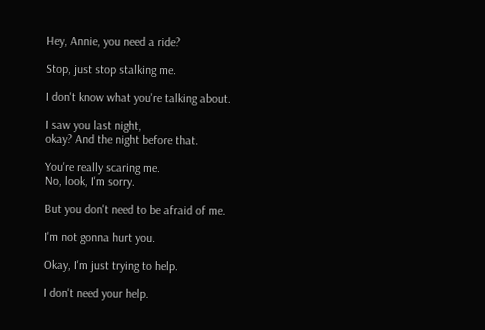Hey, Annie, you need a ride?

Stop, just stop stalking me.

I don't know what you're talking about.

I saw you last night,
okay? And the night before that.

You're really scaring me.
No, look, I'm sorry.

But you don't need to be afraid of me.

I'm not gonna hurt you.

Okay, I'm just trying to help.

I don't need your help.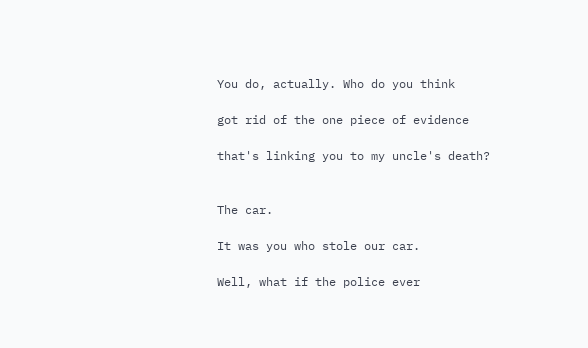You do, actually. Who do you think

got rid of the one piece of evidence

that's linking you to my uncle's death?


The car.

It was you who stole our car.

Well, what if the police ever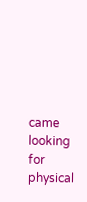came looking for physical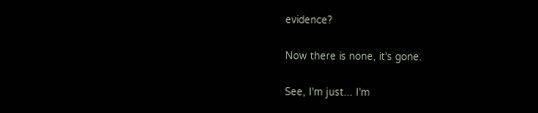evidence?

Now there is none, it's gone.

See, I'm just... I'm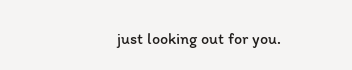just looking out for you.